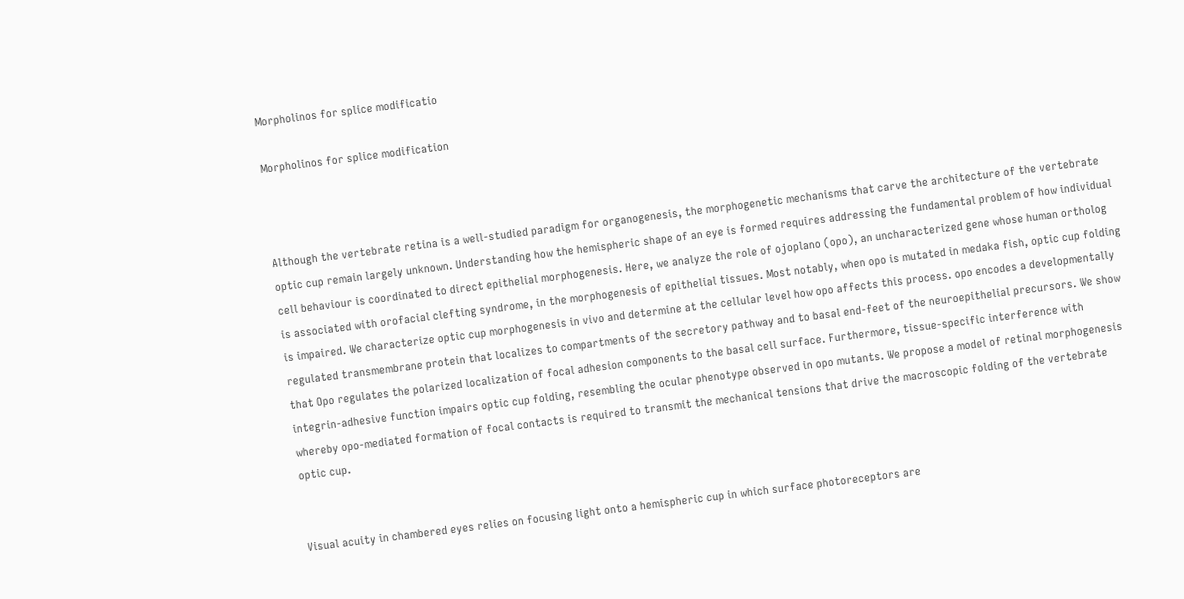Morpholinos for splice modificatio

Morpholinos for splice modification



Although the vertebrate retina is a well-studied paradigm for organogenesis, the morphogenetic mechanisms that carve the architecture of the vertebrate optic cup remain largely unknown. Understanding how the hemispheric shape of an eye is formed requires addressing the fundamental problem of how individual cell behaviour is coordinated to direct epithelial morphogenesis. Here, we analyze the role of ojoplano (opo), an uncharacterized gene whose human ortholog is associated with orofacial clefting syndrome, in the morphogenesis of epithelial tissues. Most notably, when opo is mutated in medaka fish, optic cup folding is impaired. We characterize optic cup morphogenesis in vivo and determine at the cellular level how opo affects this process. opo encodes a developmentally regulated transmembrane protein that localizes to compartments of the secretory pathway and to basal end-feet of the neuroepithelial precursors. We show that Opo regulates the polarized localization of focal adhesion components to the basal cell surface. Furthermore, tissue-specific interference with integrin-adhesive function impairs optic cup folding, resembling the ocular phenotype observed in opo mutants. We propose a model of retinal morphogenesis whereby opo-mediated formation of focal contacts is required to transmit the mechanical tensions that drive the macroscopic folding of the vertebrate optic cup.


Visual acuity in chambered eyes relies on focusing light onto a hemispheric cup in which surface photoreceptors are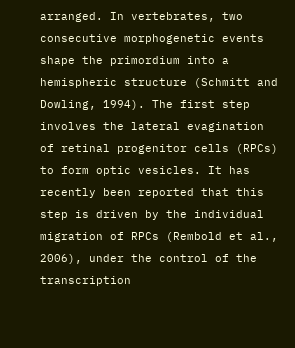arranged. In vertebrates, two consecutive morphogenetic events shape the primordium into a hemispheric structure (Schmitt and Dowling, 1994). The first step involves the lateral evagination of retinal progenitor cells (RPCs) to form optic vesicles. It has recently been reported that this step is driven by the individual migration of RPCs (Rembold et al., 2006), under the control of the transcription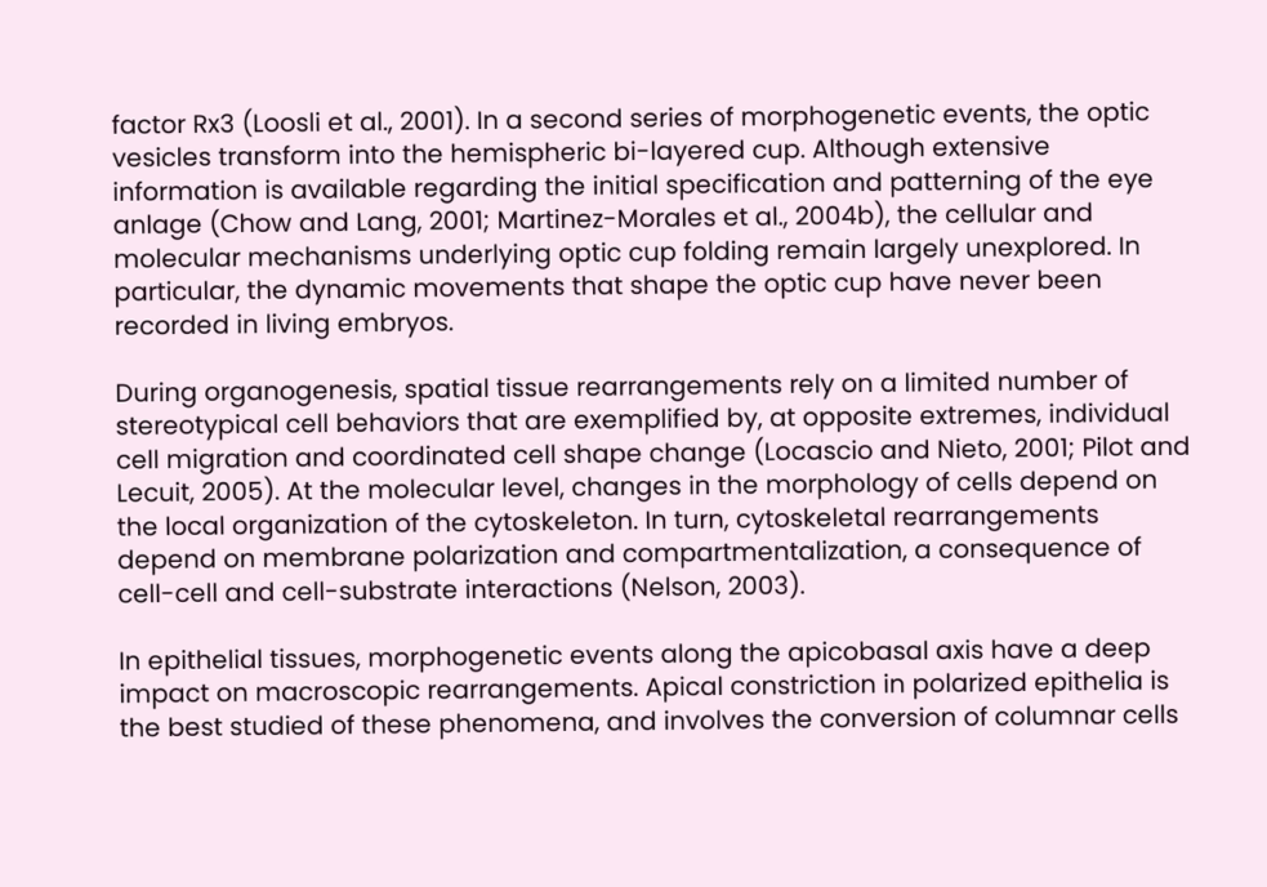factor Rx3 (Loosli et al., 2001). In a second series of morphogenetic events, the optic vesicles transform into the hemispheric bi-layered cup. Although extensive information is available regarding the initial specification and patterning of the eye anlage (Chow and Lang, 2001; Martinez-Morales et al., 2004b), the cellular and molecular mechanisms underlying optic cup folding remain largely unexplored. In particular, the dynamic movements that shape the optic cup have never been recorded in living embryos.

During organogenesis, spatial tissue rearrangements rely on a limited number of stereotypical cell behaviors that are exemplified by, at opposite extremes, individual cell migration and coordinated cell shape change (Locascio and Nieto, 2001; Pilot and Lecuit, 2005). At the molecular level, changes in the morphology of cells depend on the local organization of the cytoskeleton. In turn, cytoskeletal rearrangements depend on membrane polarization and compartmentalization, a consequence of cell-cell and cell-substrate interactions (Nelson, 2003).

In epithelial tissues, morphogenetic events along the apicobasal axis have a deep impact on macroscopic rearrangements. Apical constriction in polarized epithelia is the best studied of these phenomena, and involves the conversion of columnar cells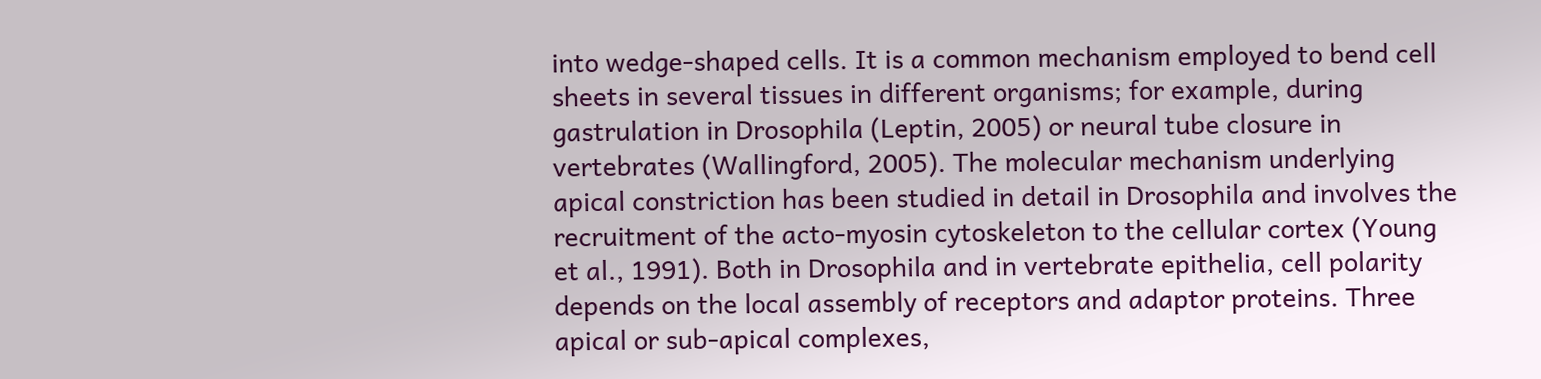into wedge-shaped cells. It is a common mechanism employed to bend cell sheets in several tissues in different organisms; for example, during gastrulation in Drosophila (Leptin, 2005) or neural tube closure in vertebrates (Wallingford, 2005). The molecular mechanism underlying apical constriction has been studied in detail in Drosophila and involves the recruitment of the acto-myosin cytoskeleton to the cellular cortex (Young et al., 1991). Both in Drosophila and in vertebrate epithelia, cell polarity depends on the local assembly of receptors and adaptor proteins. Three apical or sub-apical complexes,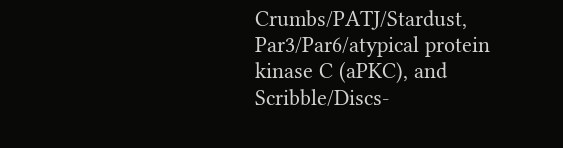Crumbs/PATJ/Stardust, Par3/Par6/atypical protein kinase C (aPKC), and Scribble/Discs-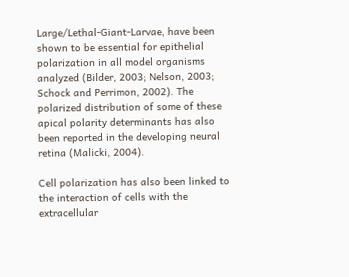Large/Lethal-Giant-Larvae, have been shown to be essential for epithelial polarization in all model organisms analyzed (Bilder, 2003; Nelson, 2003; Schock and Perrimon, 2002). The polarized distribution of some of these apical polarity determinants has also been reported in the developing neural retina (Malicki, 2004).

Cell polarization has also been linked to the interaction of cells with the extracellular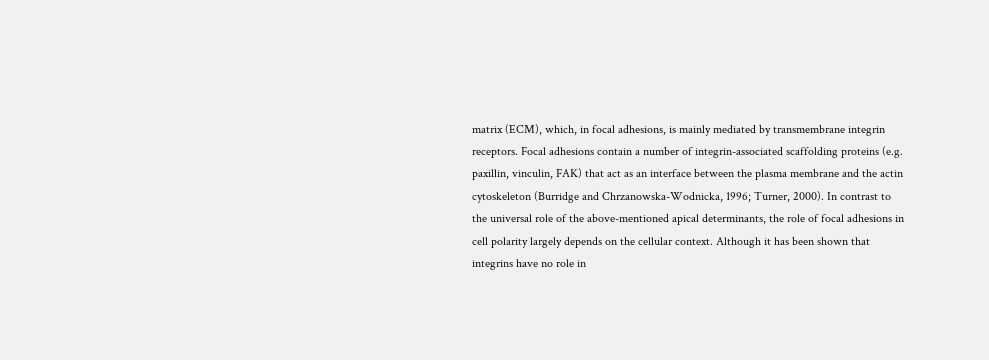matrix (ECM), which, in focal adhesions, is mainly mediated by transmembrane integrin receptors. Focal adhesions contain a number of integrin-associated scaffolding proteins (e.g. paxillin, vinculin, FAK) that act as an interface between the plasma membrane and the actin cytoskeleton (Burridge and Chrzanowska-Wodnicka, 1996; Turner, 2000). In contrast to the universal role of the above-mentioned apical determinants, the role of focal adhesions in cell polarity largely depends on the cellular context. Although it has been shown that integrins have no role in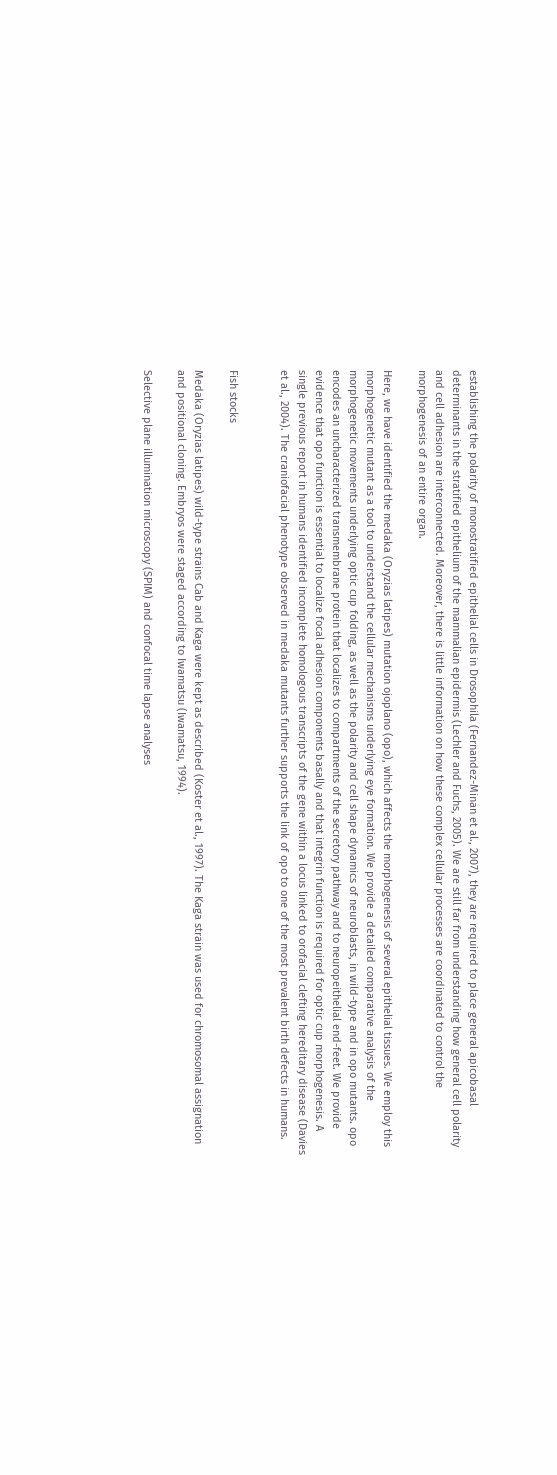establishing the polarity of monostratified epithelial cells in Drosophila (Fernandez-Minan et al., 2007), they are required to place general apicobasal determinants in the stratified epithelium of the mammalian epidermis (Lechler and Fuchs, 2005). We are still far from understanding how general cell polarity and cell adhesion are interconnected. Moreover, there is little information on how these complex cellular processes are coordinated to control the morphogenesis of an entire organ.

Here, we have identified the medaka (Oryzias latipes) mutation ojoplano (opo), which affects the morphogenesis of several epithelial tissues. We employ this morphogenetic mutant as a tool to understand the cellular mechanisms underlying eye formation. We provide a detailed comparative analysis of the morphogenetic movements underlying optic cup folding, as well as the polarity and cell shape dynamics of neuroblasts, in wild-type and in opo mutants. opo encodes an uncharacterized transmembrane protein that localizes to compartments of the secretory pathway and to neuropeithelial end-feet. We provide evidence that opo function is essential to localize focal adhesion components basally and that integrin function is required for optic cup morphogenesis. A single previous report in humans identified incomplete homologous transcripts of the gene within a locus linked to orofacial clefting hereditary disease (Davies et al., 2004). The craniofacial phenotype observed in medaka mutants further supports the link of opo to one of the most prevalent birth defects in humans.


Fish stocks

Medaka (Oryzias latipes) wild-type strains Cab and Kaga were kept as described (Koster et al., 1997). The Kaga strain was used for chromosomal assignation and positional cloning. Embryos were staged according to Iwamatsu (Iwamatsu, 1994).

Selective plane illumination microscopy (SPIM) and confocal time lapse analyses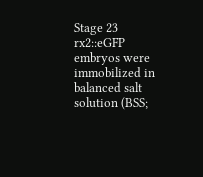Stage 23 rx2::eGFP embryos were immobilized in balanced salt solution (BSS;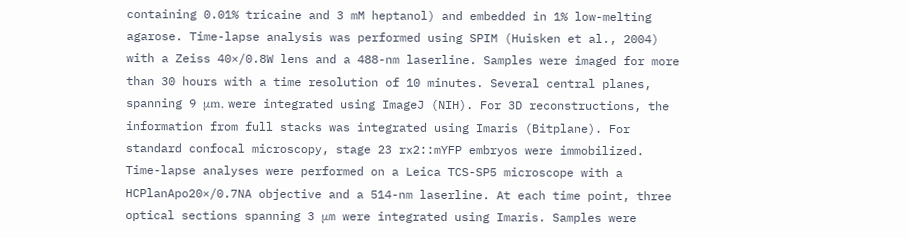containing 0.01% tricaine and 3 mM heptanol) and embedded in 1% low-melting agarose. Time-lapse analysis was performed using SPIM (Huisken et al., 2004) with a Zeiss 40×/0.8W lens and a 488-nm laserline. Samples were imaged for more than 30 hours with a time resolution of 10 minutes. Several central planes, spanning 9 μm, were integrated using ImageJ (NIH). For 3D reconstructions, the information from full stacks was integrated using Imaris (Bitplane). For standard confocal microscopy, stage 23 rx2::mYFP embryos were immobilized. Time-lapse analyses were performed on a Leica TCS-SP5 microscope with a HCPlanApo20×/0.7NA objective and a 514-nm laserline. At each time point, three optical sections spanning 3 μm were integrated using Imaris. Samples were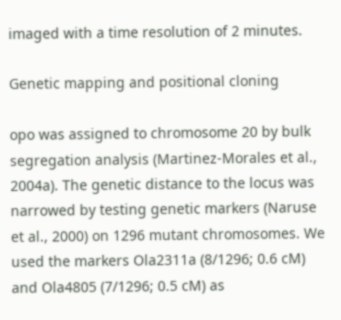imaged with a time resolution of 2 minutes.

Genetic mapping and positional cloning

opo was assigned to chromosome 20 by bulk segregation analysis (Martinez-Morales et al., 2004a). The genetic distance to the locus was narrowed by testing genetic markers (Naruse et al., 2000) on 1296 mutant chromosomes. We used the markers Ola2311a (8/1296; 0.6 cM) and Ola4805 (7/1296; 0.5 cM) as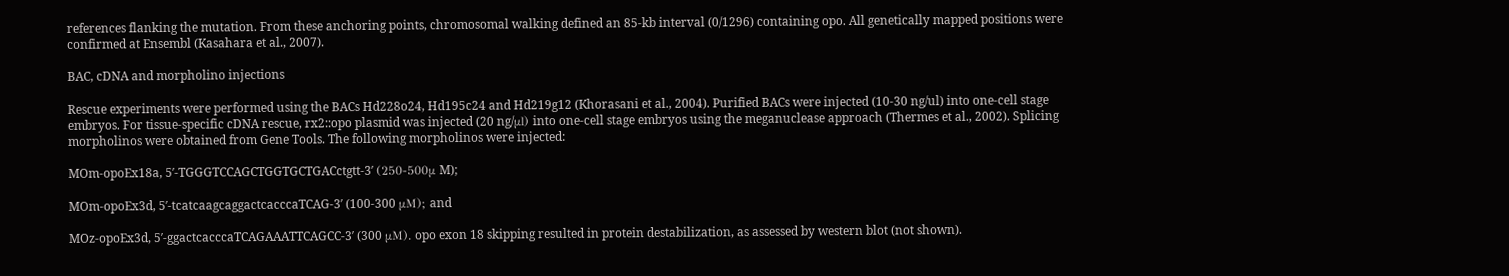references flanking the mutation. From these anchoring points, chromosomal walking defined an 85-kb interval (0/1296) containing opo. All genetically mapped positions were confirmed at Ensembl (Kasahara et al., 2007).

BAC, cDNA and morpholino injections

Rescue experiments were performed using the BACs Hd228o24, Hd195c24 and Hd219g12 (Khorasani et al., 2004). Purified BACs were injected (10-30 ng/ul) into one-cell stage embryos. For tissue-specific cDNA rescue, rx2::opo plasmid was injected (20 ng/μl) into one-cell stage embryos using the meganuclease approach (Thermes et al., 2002). Splicing morpholinos were obtained from Gene Tools. The following morpholinos were injected:

MOm-opoEx18a, 5′-TGGGTCCAGCTGGTGCTGACctgtt-3′ (250-500μ M);

MOm-opoEx3d, 5′-tcatcaagcaggactcacccaTCAG-3′ (100-300 μM); and

MOz-opoEx3d, 5′-ggactcacccaTCAGAAATTCAGCC-3′ (300 μM). opo exon 18 skipping resulted in protein destabilization, as assessed by western blot (not shown).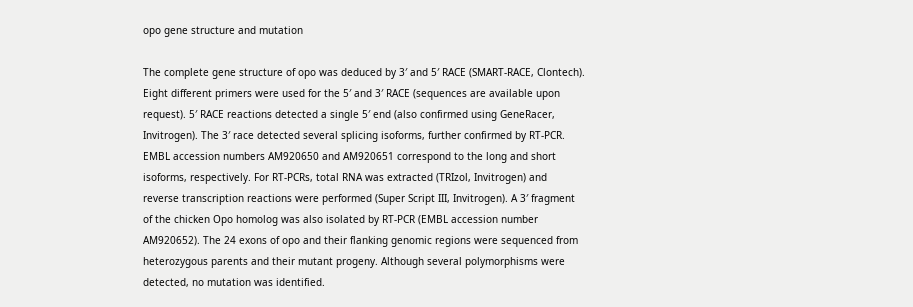opo gene structure and mutation

The complete gene structure of opo was deduced by 3′ and 5′ RACE (SMART-RACE, Clontech). Eight different primers were used for the 5′ and 3′ RACE (sequences are available upon request). 5′ RACE reactions detected a single 5′ end (also confirmed using GeneRacer, Invitrogen). The 3′ race detected several splicing isoforms, further confirmed by RT-PCR. EMBL accession numbers AM920650 and AM920651 correspond to the long and short isoforms, respectively. For RT-PCRs, total RNA was extracted (TRIzol, Invitrogen) and reverse transcription reactions were performed (Super Script III, Invitrogen). A 3′ fragment of the chicken Opo homolog was also isolated by RT-PCR (EMBL accession number AM920652). The 24 exons of opo and their flanking genomic regions were sequenced from heterozygous parents and their mutant progeny. Although several polymorphisms were detected, no mutation was identified.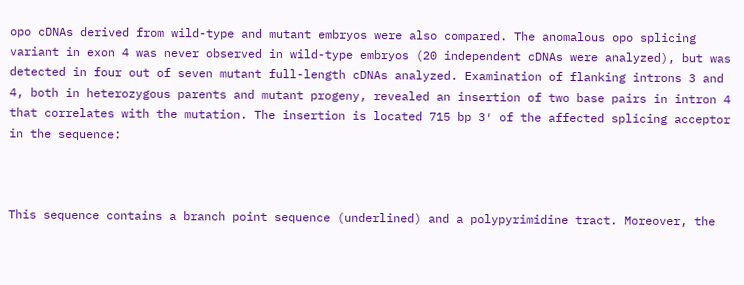opo cDNAs derived from wild-type and mutant embryos were also compared. The anomalous opo splicing variant in exon 4 was never observed in wild-type embryos (20 independent cDNAs were analyzed), but was detected in four out of seven mutant full-length cDNAs analyzed. Examination of flanking introns 3 and 4, both in heterozygous parents and mutant progeny, revealed an insertion of two base pairs in intron 4 that correlates with the mutation. The insertion is located 715 bp 3′ of the affected splicing acceptor in the sequence:



This sequence contains a branch point sequence (underlined) and a polypyrimidine tract. Moreover, the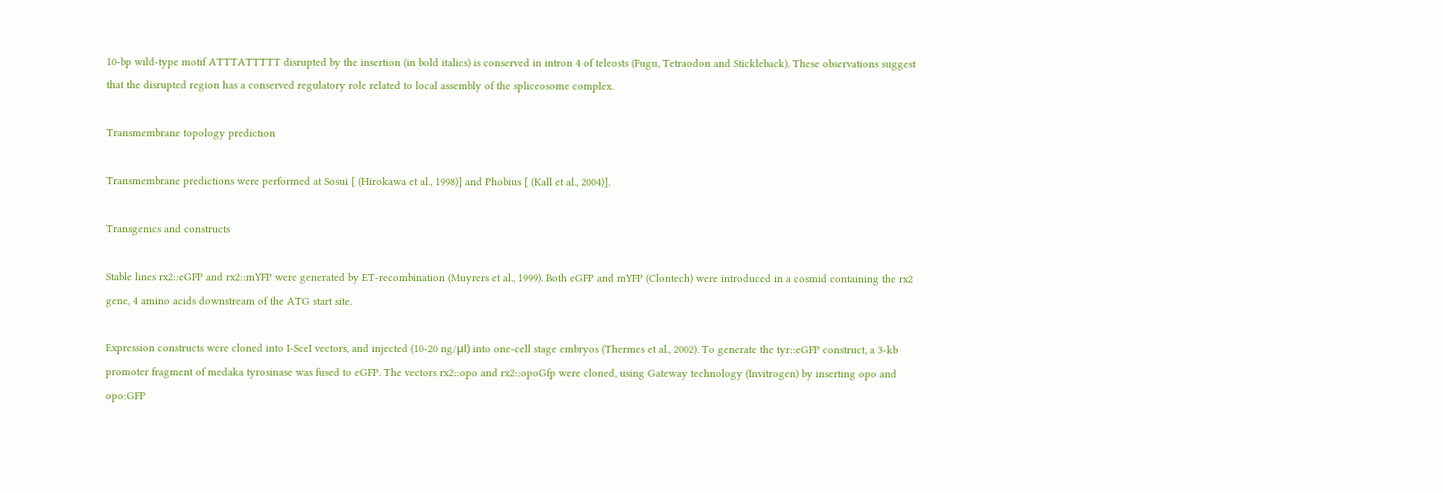10-bp wild-type motif ATTTATTTTT disrupted by the insertion (in bold italics) is conserved in intron 4 of teleosts (Fugu, Tetraodon and Stickleback). These observations suggest that the disrupted region has a conserved regulatory role related to local assembly of the spliceosome complex.

Transmembrane topology prediction

Transmembrane predictions were performed at Sosui [ (Hirokawa et al., 1998)] and Phobius [ (Kall et al., 2004)].

Transgenics and constructs

Stable lines rx2::eGFP and rx2::mYFP were generated by ET-recombination (Muyrers et al., 1999). Both eGFP and mYFP (Clontech) were introduced in a cosmid containing the rx2 gene, 4 amino acids downstream of the ATG start site.

Expression constructs were cloned into I-SceI vectors, and injected (10-20 ng/μl) into one-cell stage embryos (Thermes et al., 2002). To generate the tyr::eGFP construct, a 3-kb promoter fragment of medaka tyrosinase was fused to eGFP. The vectors rx2::opo and rx2::opoGfp were cloned, using Gateway technology (Invitrogen) by inserting opo and opo:GFP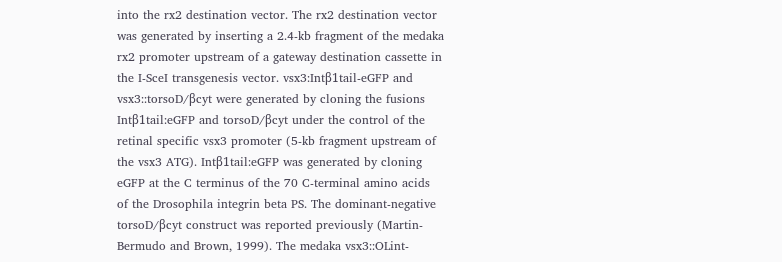into the rx2 destination vector. The rx2 destination vector was generated by inserting a 2.4-kb fragment of the medaka rx2 promoter upstream of a gateway destination cassette in the I-SceI transgenesis vector. vsx3:Intβ1tail-eGFP and vsx3::torsoD/βcyt were generated by cloning the fusions Intβ1tail:eGFP and torsoD/βcyt under the control of the retinal specific vsx3 promoter (5-kb fragment upstream of the vsx3 ATG). Intβ1tail:eGFP was generated by cloning eGFP at the C terminus of the 70 C-terminal amino acids of the Drosophila integrin beta PS. The dominant-negative torsoD/βcyt construct was reported previously (Martin-Bermudo and Brown, 1999). The medaka vsx3::OLint-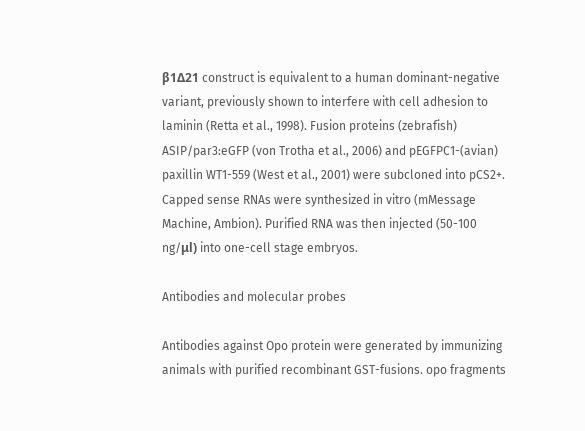β1Δ21 construct is equivalent to a human dominant-negative variant, previously shown to interfere with cell adhesion to laminin (Retta et al., 1998). Fusion proteins (zebrafish) ASIP/par3:eGFP (von Trotha et al., 2006) and pEGFPC1-(avian) paxillin WT1-559 (West et al., 2001) were subcloned into pCS2+. Capped sense RNAs were synthesized in vitro (mMessage Machine, Ambion). Purified RNA was then injected (50-100 ng/μl) into one-cell stage embryos.

Antibodies and molecular probes

Antibodies against Opo protein were generated by immunizing animals with purified recombinant GST-fusions. opo fragments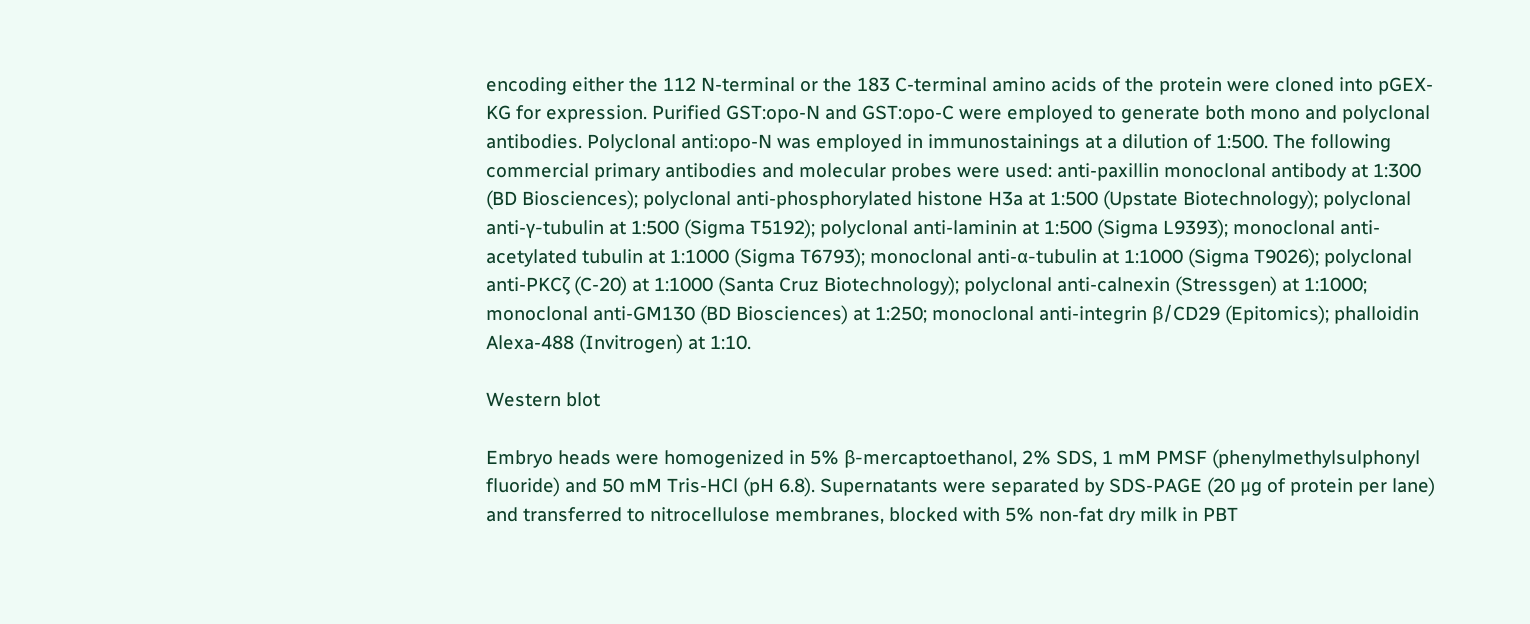encoding either the 112 N-terminal or the 183 C-terminal amino acids of the protein were cloned into pGEX-KG for expression. Purified GST:opo-N and GST:opo-C were employed to generate both mono and polyclonal antibodies. Polyclonal anti:opo-N was employed in immunostainings at a dilution of 1:500. The following commercial primary antibodies and molecular probes were used: anti-paxillin monoclonal antibody at 1:300 (BD Biosciences); polyclonal anti-phosphorylated histone H3a at 1:500 (Upstate Biotechnology); polyclonal anti-γ-tubulin at 1:500 (Sigma T5192); polyclonal anti-laminin at 1:500 (Sigma L9393); monoclonal anti-acetylated tubulin at 1:1000 (Sigma T6793); monoclonal anti-α-tubulin at 1:1000 (Sigma T9026); polyclonal anti-PKCζ (C-20) at 1:1000 (Santa Cruz Biotechnology); polyclonal anti-calnexin (Stressgen) at 1:1000; monoclonal anti-GM130 (BD Biosciences) at 1:250; monoclonal anti-integrin β/CD29 (Epitomics); phalloidin Alexa-488 (Invitrogen) at 1:10.

Western blot

Embryo heads were homogenized in 5% β-mercaptoethanol, 2% SDS, 1 mM PMSF (phenylmethylsulphonyl fluoride) and 50 mM Tris-HCl (pH 6.8). Supernatants were separated by SDS-PAGE (20 μg of protein per lane) and transferred to nitrocellulose membranes, blocked with 5% non-fat dry milk in PBT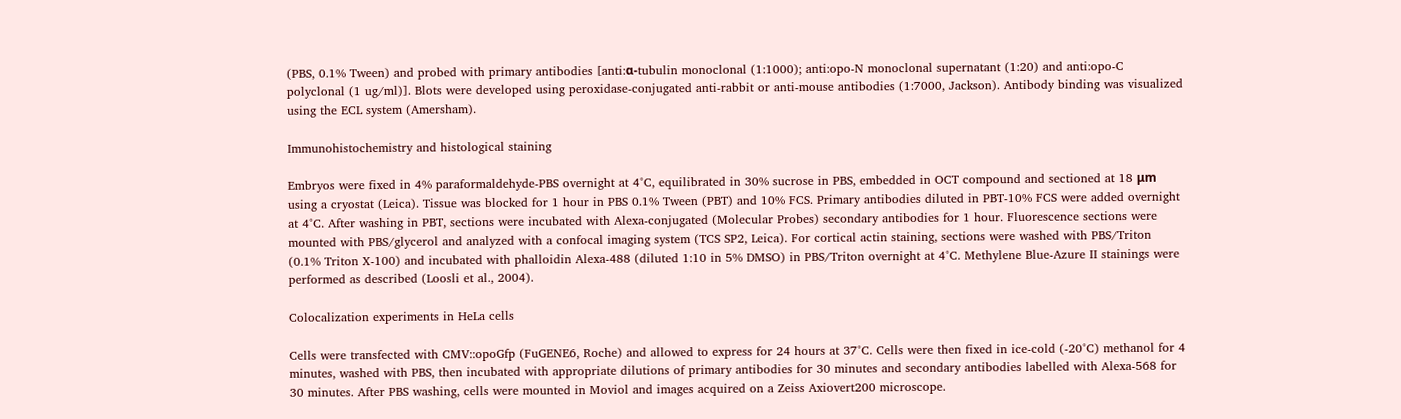(PBS, 0.1% Tween) and probed with primary antibodies [anti:α-tubulin monoclonal (1:1000); anti:opo-N monoclonal supernatant (1:20) and anti:opo-C polyclonal (1 ug/ml)]. Blots were developed using peroxidase-conjugated anti-rabbit or anti-mouse antibodies (1:7000, Jackson). Antibody binding was visualized using the ECL system (Amersham).

Immunohistochemistry and histological staining

Embryos were fixed in 4% paraformaldehyde-PBS overnight at 4°C, equilibrated in 30% sucrose in PBS, embedded in OCT compound and sectioned at 18 μm using a cryostat (Leica). Tissue was blocked for 1 hour in PBS 0.1% Tween (PBT) and 10% FCS. Primary antibodies diluted in PBT-10% FCS were added overnight at 4°C. After washing in PBT, sections were incubated with Alexa-conjugated (Molecular Probes) secondary antibodies for 1 hour. Fluorescence sections were mounted with PBS/glycerol and analyzed with a confocal imaging system (TCS SP2, Leica). For cortical actin staining, sections were washed with PBS/Triton (0.1% Triton X-100) and incubated with phalloidin Alexa-488 (diluted 1:10 in 5% DMSO) in PBS/Triton overnight at 4°C. Methylene Blue-Azure II stainings were performed as described (Loosli et al., 2004).

Colocalization experiments in HeLa cells

Cells were transfected with CMV::opoGfp (FuGENE6, Roche) and allowed to express for 24 hours at 37°C. Cells were then fixed in ice-cold (-20°C) methanol for 4 minutes, washed with PBS, then incubated with appropriate dilutions of primary antibodies for 30 minutes and secondary antibodies labelled with Alexa-568 for 30 minutes. After PBS washing, cells were mounted in Moviol and images acquired on a Zeiss Axiovert200 microscope.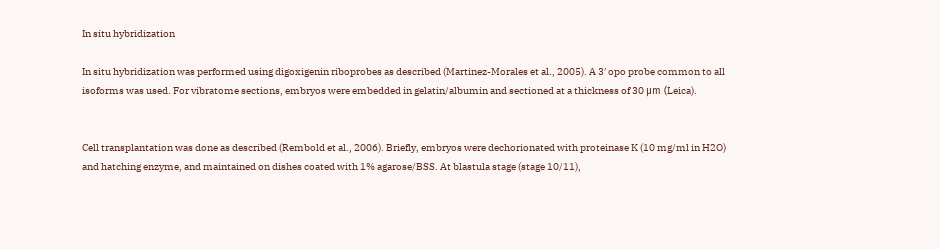In situ hybridization

In situ hybridization was performed using digoxigenin riboprobes as described (Martinez-Morales et al., 2005). A 3′ opo probe common to all isoforms was used. For vibratome sections, embryos were embedded in gelatin/albumin and sectioned at a thickness of 30 μm (Leica).


Cell transplantation was done as described (Rembold et al., 2006). Briefly, embryos were dechorionated with proteinase K (10 mg/ml in H2O) and hatching enzyme, and maintained on dishes coated with 1% agarose/BSS. At blastula stage (stage 10/11),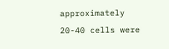approximately 20-40 cells were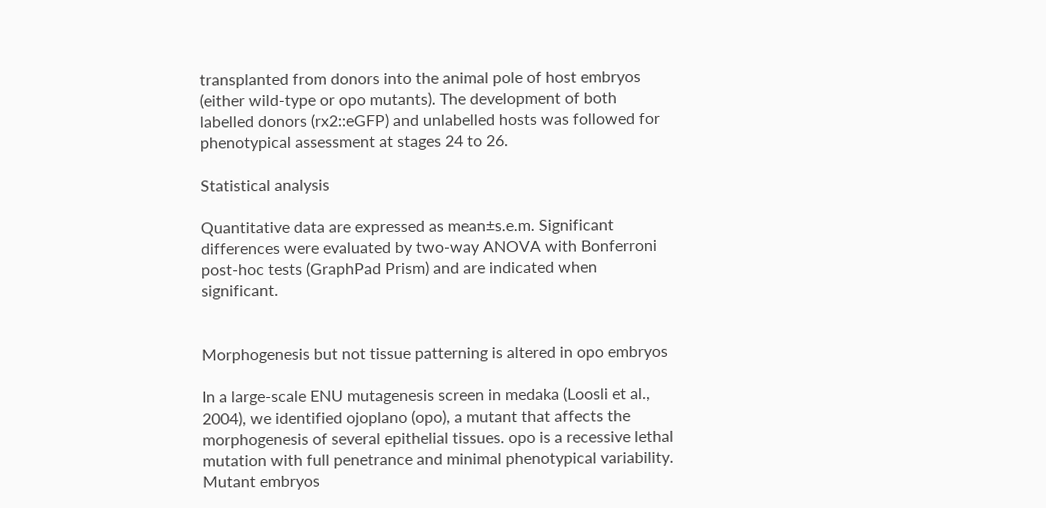transplanted from donors into the animal pole of host embryos (either wild-type or opo mutants). The development of both labelled donors (rx2::eGFP) and unlabelled hosts was followed for phenotypical assessment at stages 24 to 26.

Statistical analysis

Quantitative data are expressed as mean±s.e.m. Significant differences were evaluated by two-way ANOVA with Bonferroni post-hoc tests (GraphPad Prism) and are indicated when significant.


Morphogenesis but not tissue patterning is altered in opo embryos

In a large-scale ENU mutagenesis screen in medaka (Loosli et al., 2004), we identified ojoplano (opo), a mutant that affects the morphogenesis of several epithelial tissues. opo is a recessive lethal mutation with full penetrance and minimal phenotypical variability. Mutant embryos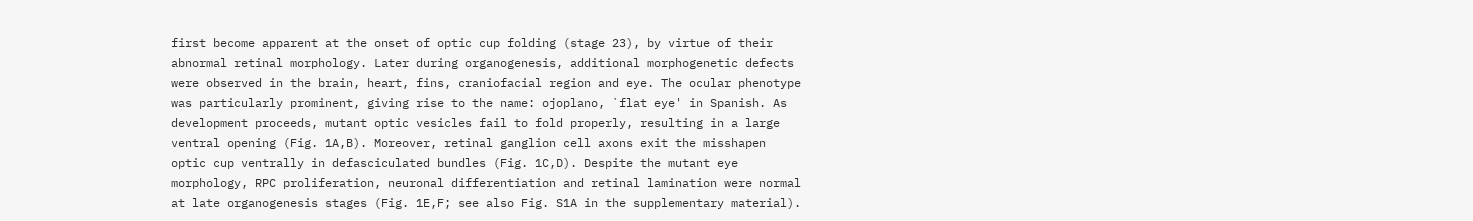first become apparent at the onset of optic cup folding (stage 23), by virtue of their abnormal retinal morphology. Later during organogenesis, additional morphogenetic defects were observed in the brain, heart, fins, craniofacial region and eye. The ocular phenotype was particularly prominent, giving rise to the name: ojoplano, `flat eye' in Spanish. As development proceeds, mutant optic vesicles fail to fold properly, resulting in a large ventral opening (Fig. 1A,B). Moreover, retinal ganglion cell axons exit the misshapen optic cup ventrally in defasciculated bundles (Fig. 1C,D). Despite the mutant eye morphology, RPC proliferation, neuronal differentiation and retinal lamination were normal at late organogenesis stages (Fig. 1E,F; see also Fig. S1A in the supplementary material).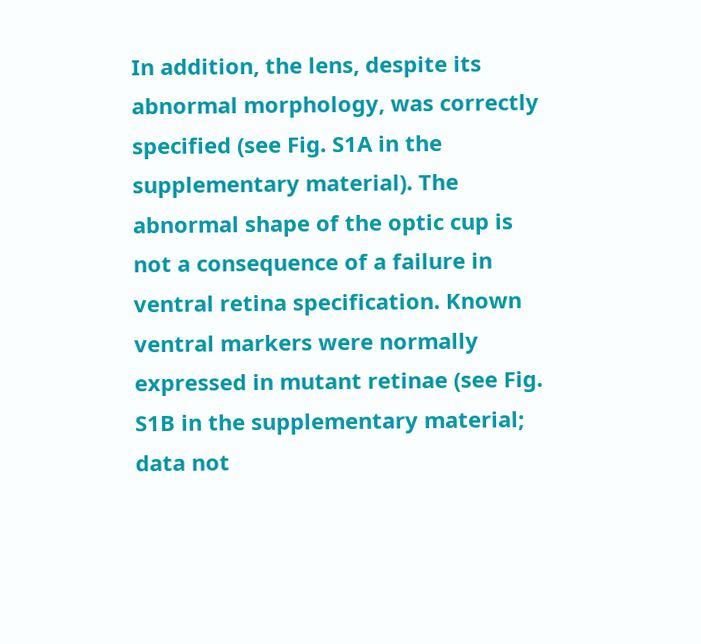In addition, the lens, despite its abnormal morphology, was correctly specified (see Fig. S1A in the supplementary material). The abnormal shape of the optic cup is not a consequence of a failure in ventral retina specification. Known ventral markers were normally expressed in mutant retinae (see Fig. S1B in the supplementary material; data not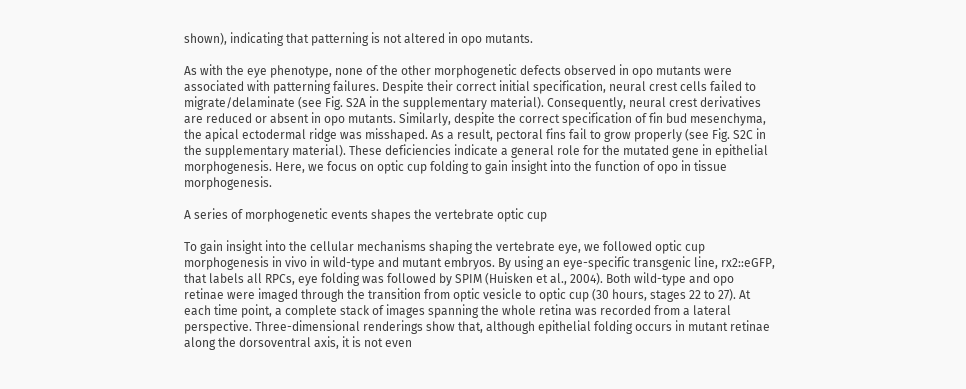shown), indicating that patterning is not altered in opo mutants.

As with the eye phenotype, none of the other morphogenetic defects observed in opo mutants were associated with patterning failures. Despite their correct initial specification, neural crest cells failed to migrate/delaminate (see Fig. S2A in the supplementary material). Consequently, neural crest derivatives are reduced or absent in opo mutants. Similarly, despite the correct specification of fin bud mesenchyma, the apical ectodermal ridge was misshaped. As a result, pectoral fins fail to grow properly (see Fig. S2C in the supplementary material). These deficiencies indicate a general role for the mutated gene in epithelial morphogenesis. Here, we focus on optic cup folding to gain insight into the function of opo in tissue morphogenesis.

A series of morphogenetic events shapes the vertebrate optic cup

To gain insight into the cellular mechanisms shaping the vertebrate eye, we followed optic cup morphogenesis in vivo in wild-type and mutant embryos. By using an eye-specific transgenic line, rx2::eGFP, that labels all RPCs, eye folding was followed by SPIM (Huisken et al., 2004). Both wild-type and opo retinae were imaged through the transition from optic vesicle to optic cup (30 hours, stages 22 to 27). At each time point, a complete stack of images spanning the whole retina was recorded from a lateral perspective. Three-dimensional renderings show that, although epithelial folding occurs in mutant retinae along the dorsoventral axis, it is not even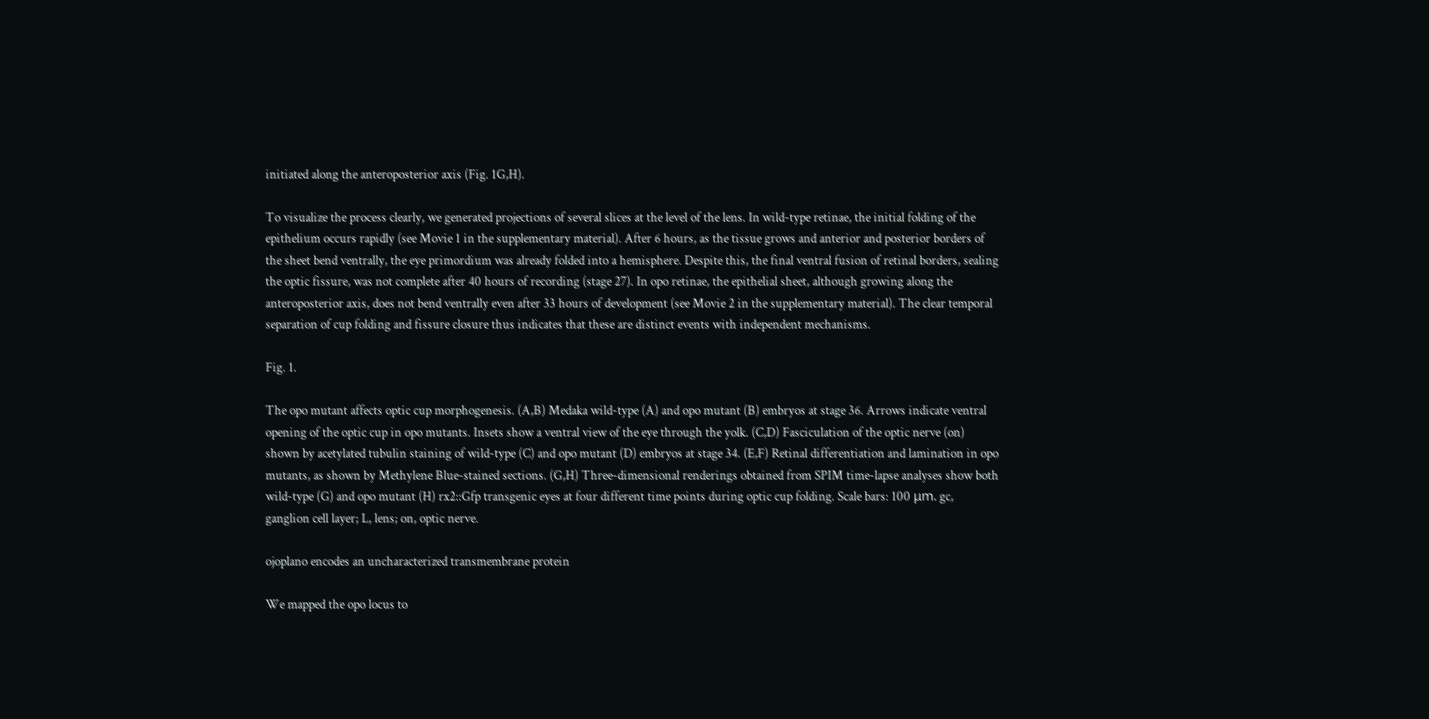initiated along the anteroposterior axis (Fig. 1G,H).

To visualize the process clearly, we generated projections of several slices at the level of the lens. In wild-type retinae, the initial folding of the epithelium occurs rapidly (see Movie 1 in the supplementary material). After 6 hours, as the tissue grows and anterior and posterior borders of the sheet bend ventrally, the eye primordium was already folded into a hemisphere. Despite this, the final ventral fusion of retinal borders, sealing the optic fissure, was not complete after 40 hours of recording (stage 27). In opo retinae, the epithelial sheet, although growing along the anteroposterior axis, does not bend ventrally even after 33 hours of development (see Movie 2 in the supplementary material). The clear temporal separation of cup folding and fissure closure thus indicates that these are distinct events with independent mechanisms.

Fig. 1.

The opo mutant affects optic cup morphogenesis. (A,B) Medaka wild-type (A) and opo mutant (B) embryos at stage 36. Arrows indicate ventral opening of the optic cup in opo mutants. Insets show a ventral view of the eye through the yolk. (C,D) Fasciculation of the optic nerve (on) shown by acetylated tubulin staining of wild-type (C) and opo mutant (D) embryos at stage 34. (E,F) Retinal differentiation and lamination in opo mutants, as shown by Methylene Blue-stained sections. (G,H) Three-dimensional renderings obtained from SPIM time-lapse analyses show both wild-type (G) and opo mutant (H) rx2::Gfp transgenic eyes at four different time points during optic cup folding. Scale bars: 100 μm. gc, ganglion cell layer; L, lens; on, optic nerve.

ojoplano encodes an uncharacterized transmembrane protein

We mapped the opo locus to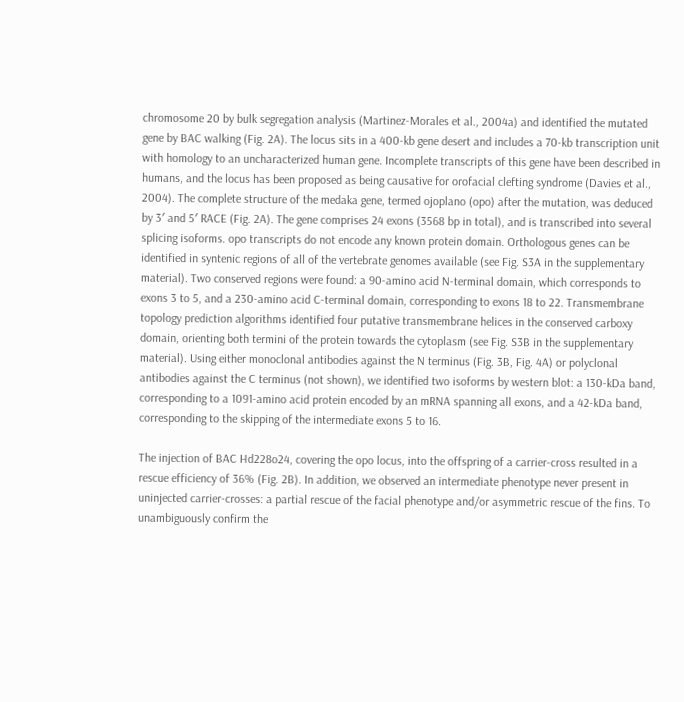chromosome 20 by bulk segregation analysis (Martinez-Morales et al., 2004a) and identified the mutated gene by BAC walking (Fig. 2A). The locus sits in a 400-kb gene desert and includes a 70-kb transcription unit with homology to an uncharacterized human gene. Incomplete transcripts of this gene have been described in humans, and the locus has been proposed as being causative for orofacial clefting syndrome (Davies et al., 2004). The complete structure of the medaka gene, termed ojoplano (opo) after the mutation, was deduced by 3′ and 5′ RACE (Fig. 2A). The gene comprises 24 exons (3568 bp in total), and is transcribed into several splicing isoforms. opo transcripts do not encode any known protein domain. Orthologous genes can be identified in syntenic regions of all of the vertebrate genomes available (see Fig. S3A in the supplementary material). Two conserved regions were found: a 90-amino acid N-terminal domain, which corresponds to exons 3 to 5, and a 230-amino acid C-terminal domain, corresponding to exons 18 to 22. Transmembrane topology prediction algorithms identified four putative transmembrane helices in the conserved carboxy domain, orienting both termini of the protein towards the cytoplasm (see Fig. S3B in the supplementary material). Using either monoclonal antibodies against the N terminus (Fig. 3B, Fig. 4A) or polyclonal antibodies against the C terminus (not shown), we identified two isoforms by western blot: a 130-kDa band, corresponding to a 1091-amino acid protein encoded by an mRNA spanning all exons, and a 42-kDa band, corresponding to the skipping of the intermediate exons 5 to 16.

The injection of BAC Hd228o24, covering the opo locus, into the offspring of a carrier-cross resulted in a rescue efficiency of 36% (Fig. 2B). In addition, we observed an intermediate phenotype never present in uninjected carrier-crosses: a partial rescue of the facial phenotype and/or asymmetric rescue of the fins. To unambiguously confirm the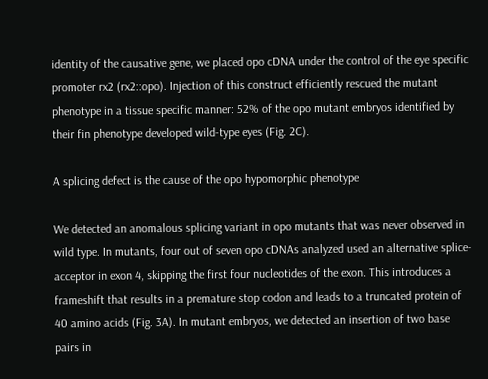identity of the causative gene, we placed opo cDNA under the control of the eye specific promoter rx2 (rx2::opo). Injection of this construct efficiently rescued the mutant phenotype in a tissue specific manner: 52% of the opo mutant embryos identified by their fin phenotype developed wild-type eyes (Fig. 2C).

A splicing defect is the cause of the opo hypomorphic phenotype

We detected an anomalous splicing variant in opo mutants that was never observed in wild type. In mutants, four out of seven opo cDNAs analyzed used an alternative splice-acceptor in exon 4, skipping the first four nucleotides of the exon. This introduces a frameshift that results in a premature stop codon and leads to a truncated protein of 40 amino acids (Fig. 3A). In mutant embryos, we detected an insertion of two base pairs in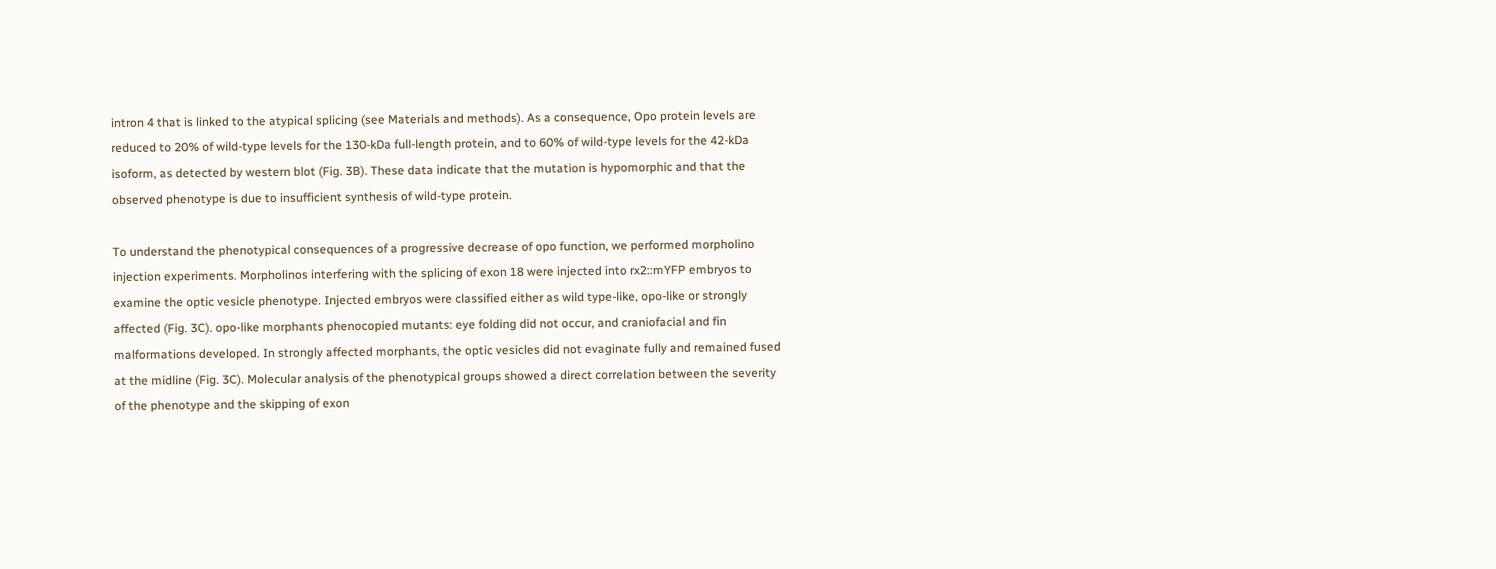intron 4 that is linked to the atypical splicing (see Materials and methods). As a consequence, Opo protein levels are reduced to 20% of wild-type levels for the 130-kDa full-length protein, and to 60% of wild-type levels for the 42-kDa isoform, as detected by western blot (Fig. 3B). These data indicate that the mutation is hypomorphic and that the observed phenotype is due to insufficient synthesis of wild-type protein.

To understand the phenotypical consequences of a progressive decrease of opo function, we performed morpholino injection experiments. Morpholinos interfering with the splicing of exon 18 were injected into rx2::mYFP embryos to examine the optic vesicle phenotype. Injected embryos were classified either as wild type-like, opo-like or strongly affected (Fig. 3C). opo-like morphants phenocopied mutants: eye folding did not occur, and craniofacial and fin malformations developed. In strongly affected morphants, the optic vesicles did not evaginate fully and remained fused at the midline (Fig. 3C). Molecular analysis of the phenotypical groups showed a direct correlation between the severity of the phenotype and the skipping of exon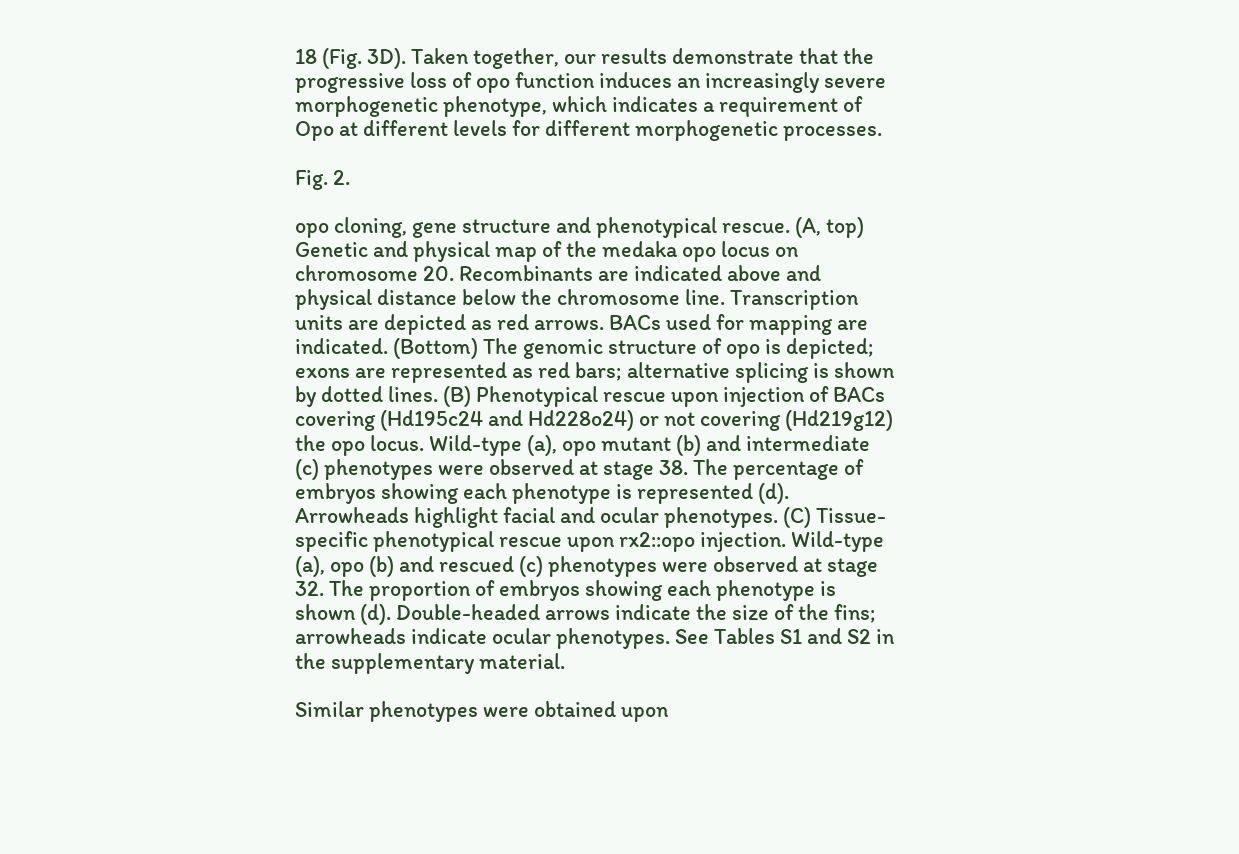18 (Fig. 3D). Taken together, our results demonstrate that the progressive loss of opo function induces an increasingly severe morphogenetic phenotype, which indicates a requirement of Opo at different levels for different morphogenetic processes.

Fig. 2.

opo cloning, gene structure and phenotypical rescue. (A, top) Genetic and physical map of the medaka opo locus on chromosome 20. Recombinants are indicated above and physical distance below the chromosome line. Transcription units are depicted as red arrows. BACs used for mapping are indicated. (Bottom) The genomic structure of opo is depicted; exons are represented as red bars; alternative splicing is shown by dotted lines. (B) Phenotypical rescue upon injection of BACs covering (Hd195c24 and Hd228o24) or not covering (Hd219g12) the opo locus. Wild-type (a), opo mutant (b) and intermediate (c) phenotypes were observed at stage 38. The percentage of embryos showing each phenotype is represented (d). Arrowheads highlight facial and ocular phenotypes. (C) Tissue-specific phenotypical rescue upon rx2::opo injection. Wild-type (a), opo (b) and rescued (c) phenotypes were observed at stage 32. The proportion of embryos showing each phenotype is shown (d). Double-headed arrows indicate the size of the fins; arrowheads indicate ocular phenotypes. See Tables S1 and S2 in the supplementary material.

Similar phenotypes were obtained upon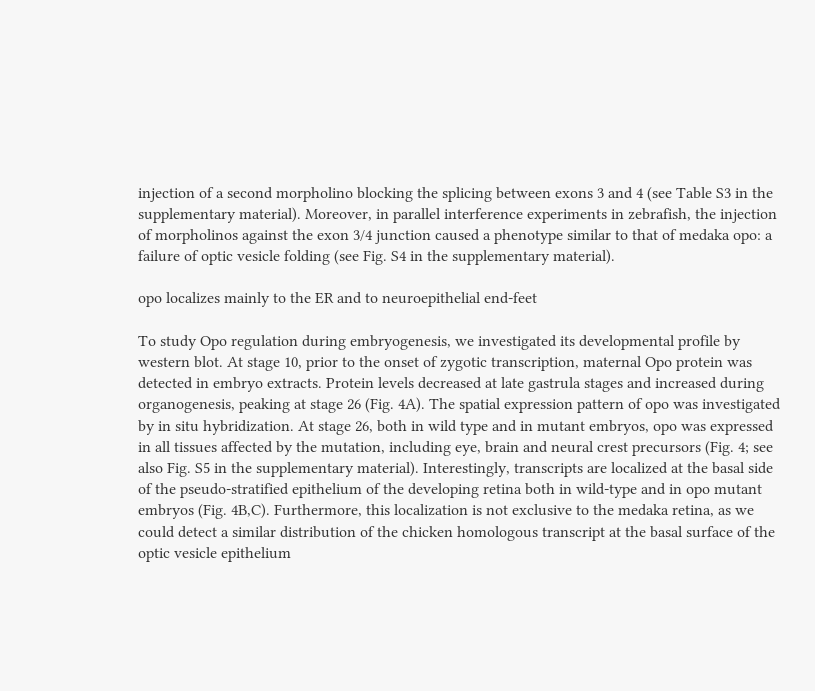injection of a second morpholino blocking the splicing between exons 3 and 4 (see Table S3 in the supplementary material). Moreover, in parallel interference experiments in zebrafish, the injection of morpholinos against the exon 3/4 junction caused a phenotype similar to that of medaka opo: a failure of optic vesicle folding (see Fig. S4 in the supplementary material).

opo localizes mainly to the ER and to neuroepithelial end-feet

To study Opo regulation during embryogenesis, we investigated its developmental profile by western blot. At stage 10, prior to the onset of zygotic transcription, maternal Opo protein was detected in embryo extracts. Protein levels decreased at late gastrula stages and increased during organogenesis, peaking at stage 26 (Fig. 4A). The spatial expression pattern of opo was investigated by in situ hybridization. At stage 26, both in wild type and in mutant embryos, opo was expressed in all tissues affected by the mutation, including eye, brain and neural crest precursors (Fig. 4; see also Fig. S5 in the supplementary material). Interestingly, transcripts are localized at the basal side of the pseudo-stratified epithelium of the developing retina both in wild-type and in opo mutant embryos (Fig. 4B,C). Furthermore, this localization is not exclusive to the medaka retina, as we could detect a similar distribution of the chicken homologous transcript at the basal surface of the optic vesicle epithelium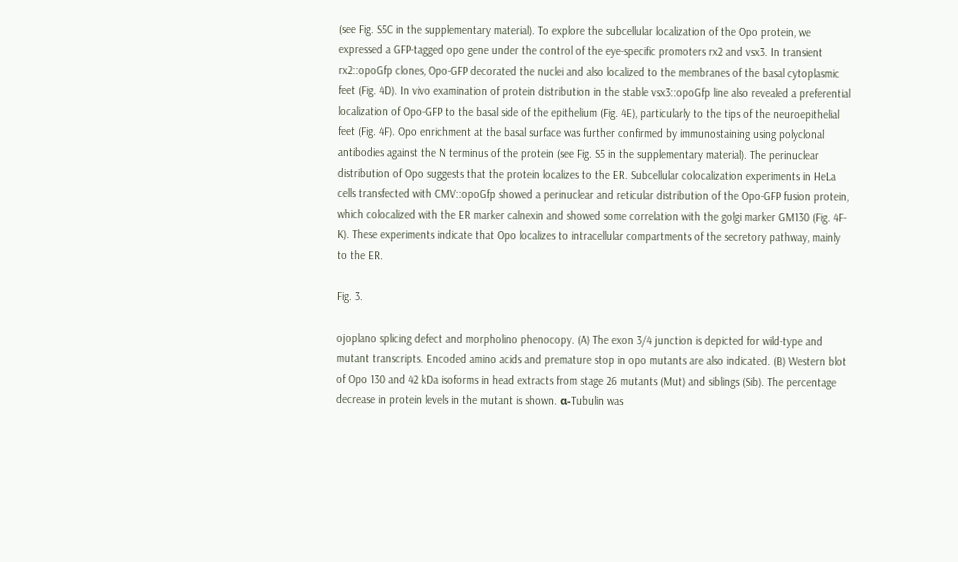(see Fig. S5C in the supplementary material). To explore the subcellular localization of the Opo protein, we expressed a GFP-tagged opo gene under the control of the eye-specific promoters rx2 and vsx3. In transient rx2::opoGfp clones, Opo-GFP decorated the nuclei and also localized to the membranes of the basal cytoplasmic feet (Fig. 4D). In vivo examination of protein distribution in the stable vsx3::opoGfp line also revealed a preferential localization of Opo-GFP to the basal side of the epithelium (Fig. 4E), particularly to the tips of the neuroepithelial feet (Fig. 4F). Opo enrichment at the basal surface was further confirmed by immunostaining using polyclonal antibodies against the N terminus of the protein (see Fig. S5 in the supplementary material). The perinuclear distribution of Opo suggests that the protein localizes to the ER. Subcellular colocalization experiments in HeLa cells transfected with CMV::opoGfp showed a perinuclear and reticular distribution of the Opo-GFP fusion protein, which colocalized with the ER marker calnexin and showed some correlation with the golgi marker GM130 (Fig. 4F-K). These experiments indicate that Opo localizes to intracellular compartments of the secretory pathway, mainly to the ER.

Fig. 3.

ojoplano splicing defect and morpholino phenocopy. (A) The exon 3/4 junction is depicted for wild-type and mutant transcripts. Encoded amino acids and premature stop in opo mutants are also indicated. (B) Western blot of Opo 130 and 42 kDa isoforms in head extracts from stage 26 mutants (Mut) and siblings (Sib). The percentage decrease in protein levels in the mutant is shown. α-Tubulin was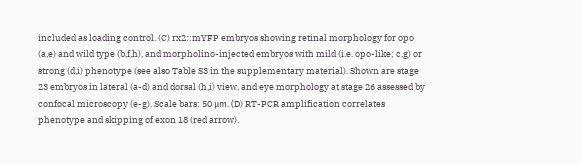included as loading control. (C) rx2::mYFP embryos showing retinal morphology for opo (a,e) and wild type (b,f,h), and morpholino-injected embryos with mild (i.e. opo-like; c,g) or strong (d,i) phenotype (see also Table S3 in the supplementary material). Shown are stage 23 embryos in lateral (a-d) and dorsal (h,i) view, and eye morphology at stage 26 assessed by confocal microscopy (e-g). Scale bars: 50 μm. (D) RT-PCR amplification correlates phenotype and skipping of exon 18 (red arrow).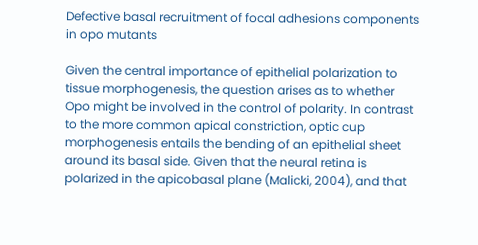Defective basal recruitment of focal adhesions components in opo mutants

Given the central importance of epithelial polarization to tissue morphogenesis, the question arises as to whether Opo might be involved in the control of polarity. In contrast to the more common apical constriction, optic cup morphogenesis entails the bending of an epithelial sheet around its basal side. Given that the neural retina is polarized in the apicobasal plane (Malicki, 2004), and that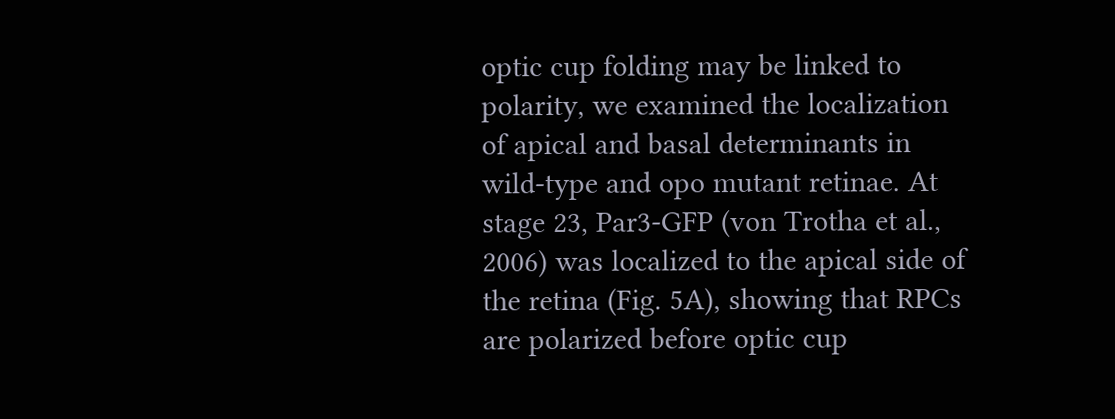optic cup folding may be linked to polarity, we examined the localization of apical and basal determinants in wild-type and opo mutant retinae. At stage 23, Par3-GFP (von Trotha et al., 2006) was localized to the apical side of the retina (Fig. 5A), showing that RPCs are polarized before optic cup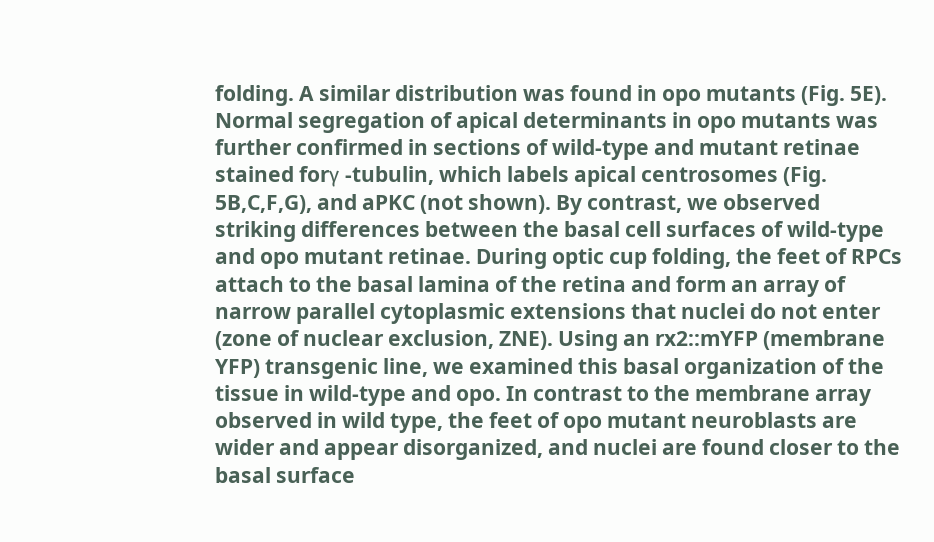folding. A similar distribution was found in opo mutants (Fig. 5E). Normal segregation of apical determinants in opo mutants was further confirmed in sections of wild-type and mutant retinae stained forγ -tubulin, which labels apical centrosomes (Fig. 5B,C,F,G), and aPKC (not shown). By contrast, we observed striking differences between the basal cell surfaces of wild-type and opo mutant retinae. During optic cup folding, the feet of RPCs attach to the basal lamina of the retina and form an array of narrow parallel cytoplasmic extensions that nuclei do not enter (zone of nuclear exclusion, ZNE). Using an rx2::mYFP (membrane YFP) transgenic line, we examined this basal organization of the tissue in wild-type and opo. In contrast to the membrane array observed in wild type, the feet of opo mutant neuroblasts are wider and appear disorganized, and nuclei are found closer to the basal surface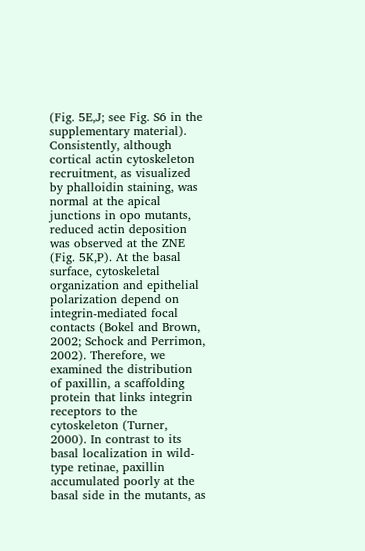(Fig. 5E,J; see Fig. S6 in the supplementary material). Consistently, although cortical actin cytoskeleton recruitment, as visualized by phalloidin staining, was normal at the apical junctions in opo mutants, reduced actin deposition was observed at the ZNE (Fig. 5K,P). At the basal surface, cytoskeletal organization and epithelial polarization depend on integrin-mediated focal contacts (Bokel and Brown, 2002; Schock and Perrimon, 2002). Therefore, we examined the distribution of paxillin, a scaffolding protein that links integrin receptors to the cytoskeleton (Turner, 2000). In contrast to its basal localization in wild-type retinae, paxillin accumulated poorly at the basal side in the mutants, as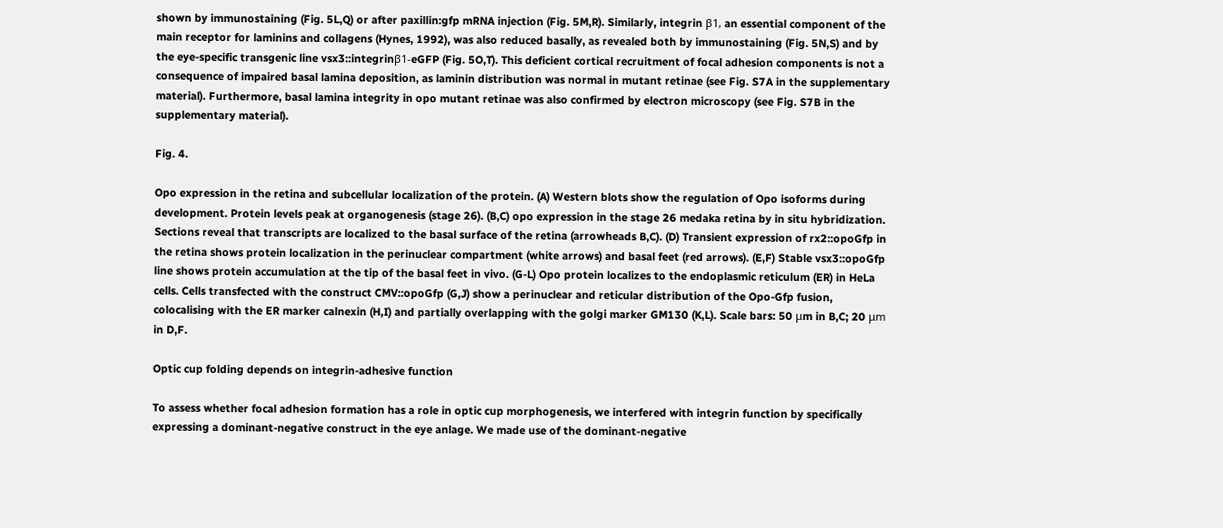shown by immunostaining (Fig. 5L,Q) or after paxillin:gfp mRNA injection (Fig. 5M,R). Similarly, integrin β1, an essential component of the main receptor for laminins and collagens (Hynes, 1992), was also reduced basally, as revealed both by immunostaining (Fig. 5N,S) and by the eye-specific transgenic line vsx3::integrinβ1-eGFP (Fig. 5O,T). This deficient cortical recruitment of focal adhesion components is not a consequence of impaired basal lamina deposition, as laminin distribution was normal in mutant retinae (see Fig. S7A in the supplementary material). Furthermore, basal lamina integrity in opo mutant retinae was also confirmed by electron microscopy (see Fig. S7B in the supplementary material).

Fig. 4.

Opo expression in the retina and subcellular localization of the protein. (A) Western blots show the regulation of Opo isoforms during development. Protein levels peak at organogenesis (stage 26). (B,C) opo expression in the stage 26 medaka retina by in situ hybridization. Sections reveal that transcripts are localized to the basal surface of the retina (arrowheads B,C). (D) Transient expression of rx2::opoGfp in the retina shows protein localization in the perinuclear compartment (white arrows) and basal feet (red arrows). (E,F) Stable vsx3::opoGfp line shows protein accumulation at the tip of the basal feet in vivo. (G-L) Opo protein localizes to the endoplasmic reticulum (ER) in HeLa cells. Cells transfected with the construct CMV::opoGfp (G,J) show a perinuclear and reticular distribution of the Opo-Gfp fusion, colocalising with the ER marker calnexin (H,I) and partially overlapping with the golgi marker GM130 (K,L). Scale bars: 50 μm in B,C; 20 μm in D,F.

Optic cup folding depends on integrin-adhesive function

To assess whether focal adhesion formation has a role in optic cup morphogenesis, we interfered with integrin function by specifically expressing a dominant-negative construct in the eye anlage. We made use of the dominant-negative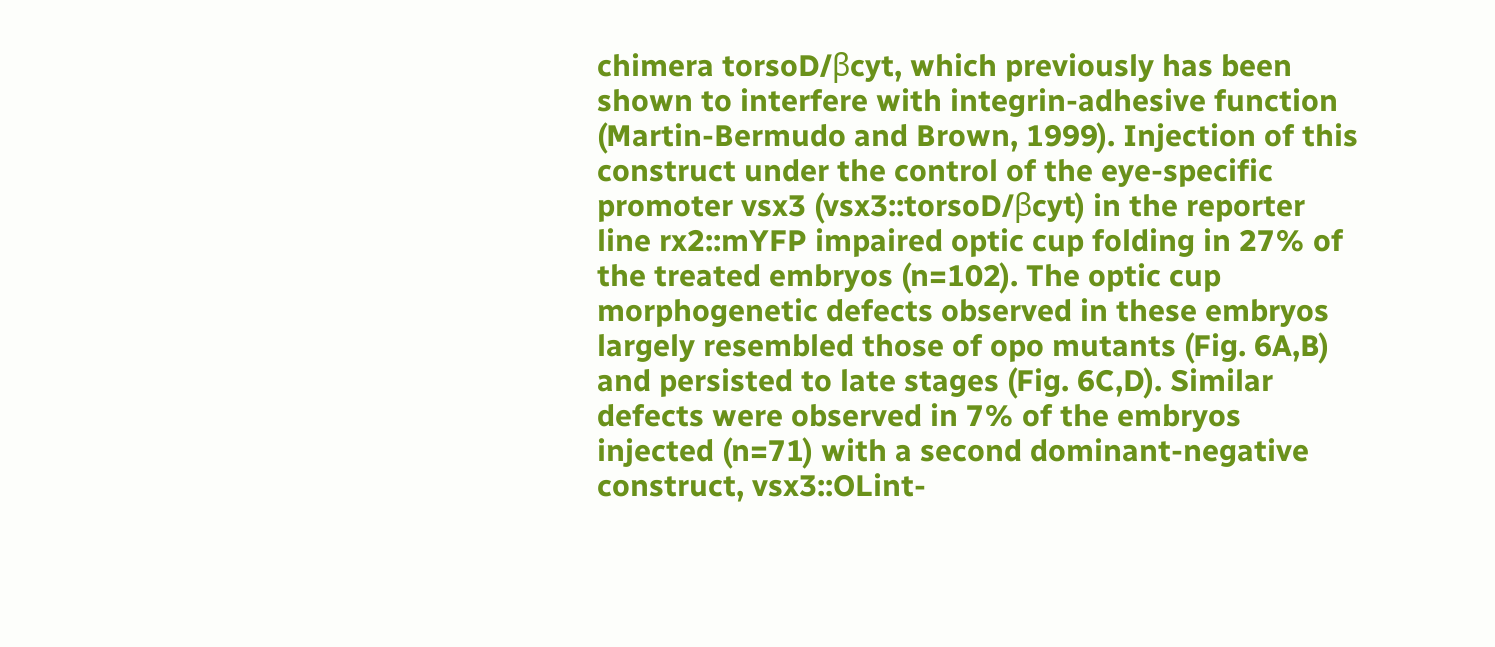chimera torsoD/βcyt, which previously has been shown to interfere with integrin-adhesive function (Martin-Bermudo and Brown, 1999). Injection of this construct under the control of the eye-specific promoter vsx3 (vsx3::torsoD/βcyt) in the reporter line rx2::mYFP impaired optic cup folding in 27% of the treated embryos (n=102). The optic cup morphogenetic defects observed in these embryos largely resembled those of opo mutants (Fig. 6A,B) and persisted to late stages (Fig. 6C,D). Similar defects were observed in 7% of the embryos injected (n=71) with a second dominant-negative construct, vsx3::OLint-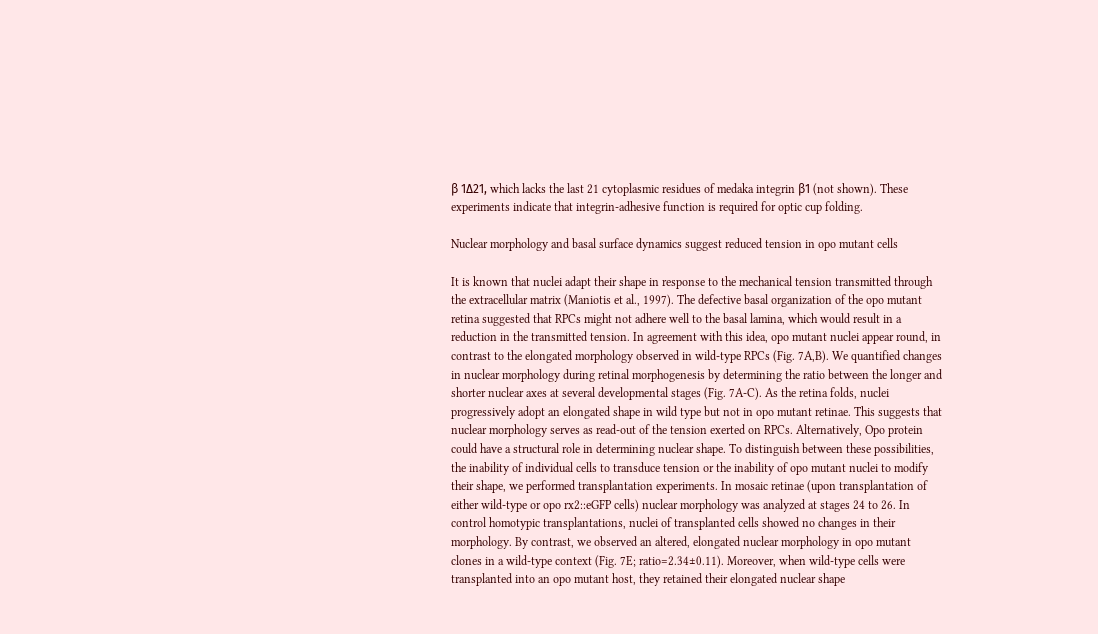β 1Δ21, which lacks the last 21 cytoplasmic residues of medaka integrin β1 (not shown). These experiments indicate that integrin-adhesive function is required for optic cup folding.

Nuclear morphology and basal surface dynamics suggest reduced tension in opo mutant cells

It is known that nuclei adapt their shape in response to the mechanical tension transmitted through the extracellular matrix (Maniotis et al., 1997). The defective basal organization of the opo mutant retina suggested that RPCs might not adhere well to the basal lamina, which would result in a reduction in the transmitted tension. In agreement with this idea, opo mutant nuclei appear round, in contrast to the elongated morphology observed in wild-type RPCs (Fig. 7A,B). We quantified changes in nuclear morphology during retinal morphogenesis by determining the ratio between the longer and shorter nuclear axes at several developmental stages (Fig. 7A-C). As the retina folds, nuclei progressively adopt an elongated shape in wild type but not in opo mutant retinae. This suggests that nuclear morphology serves as read-out of the tension exerted on RPCs. Alternatively, Opo protein could have a structural role in determining nuclear shape. To distinguish between these possibilities, the inability of individual cells to transduce tension or the inability of opo mutant nuclei to modify their shape, we performed transplantation experiments. In mosaic retinae (upon transplantation of either wild-type or opo rx2::eGFP cells) nuclear morphology was analyzed at stages 24 to 26. In control homotypic transplantations, nuclei of transplanted cells showed no changes in their morphology. By contrast, we observed an altered, elongated nuclear morphology in opo mutant clones in a wild-type context (Fig. 7E; ratio=2.34±0.11). Moreover, when wild-type cells were transplanted into an opo mutant host, they retained their elongated nuclear shape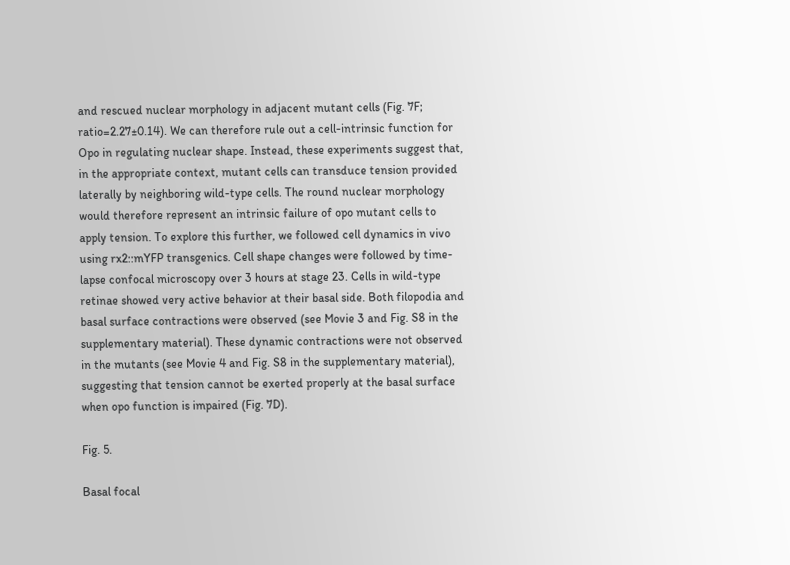and rescued nuclear morphology in adjacent mutant cells (Fig. 7F; ratio=2.27±0.14). We can therefore rule out a cell-intrinsic function for Opo in regulating nuclear shape. Instead, these experiments suggest that, in the appropriate context, mutant cells can transduce tension provided laterally by neighboring wild-type cells. The round nuclear morphology would therefore represent an intrinsic failure of opo mutant cells to apply tension. To explore this further, we followed cell dynamics in vivo using rx2::mYFP transgenics. Cell shape changes were followed by time-lapse confocal microscopy over 3 hours at stage 23. Cells in wild-type retinae showed very active behavior at their basal side. Both filopodia and basal surface contractions were observed (see Movie 3 and Fig. S8 in the supplementary material). These dynamic contractions were not observed in the mutants (see Movie 4 and Fig. S8 in the supplementary material), suggesting that tension cannot be exerted properly at the basal surface when opo function is impaired (Fig. 7D).

Fig. 5.

Basal focal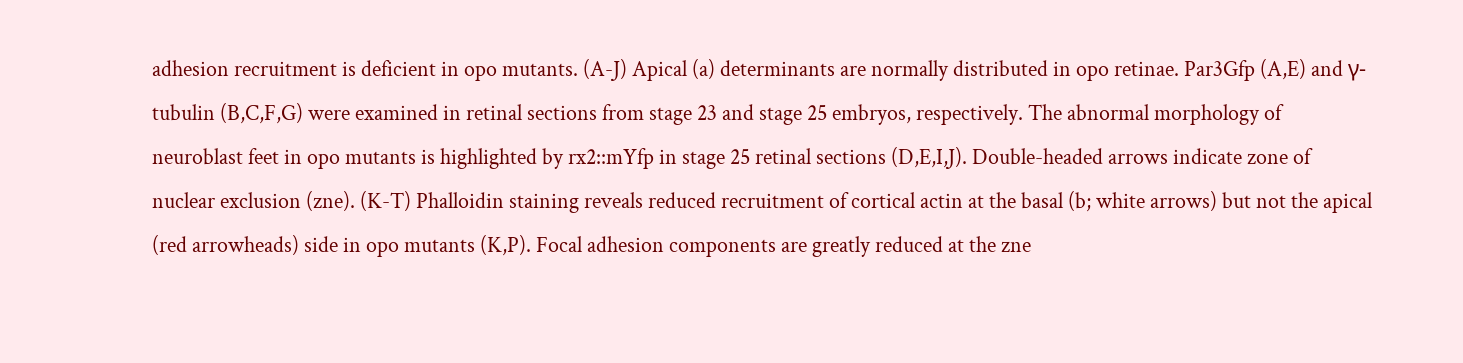adhesion recruitment is deficient in opo mutants. (A-J) Apical (a) determinants are normally distributed in opo retinae. Par3Gfp (A,E) and γ-tubulin (B,C,F,G) were examined in retinal sections from stage 23 and stage 25 embryos, respectively. The abnormal morphology of neuroblast feet in opo mutants is highlighted by rx2::mYfp in stage 25 retinal sections (D,E,I,J). Double-headed arrows indicate zone of nuclear exclusion (zne). (K-T) Phalloidin staining reveals reduced recruitment of cortical actin at the basal (b; white arrows) but not the apical (red arrowheads) side in opo mutants (K,P). Focal adhesion components are greatly reduced at the zne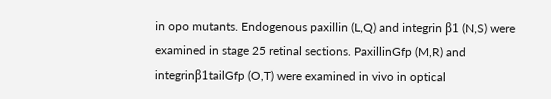in opo mutants. Endogenous paxillin (L,Q) and integrin β1 (N,S) were examined in stage 25 retinal sections. PaxillinGfp (M,R) and integrinβ1tailGfp (O,T) were examined in vivo in optical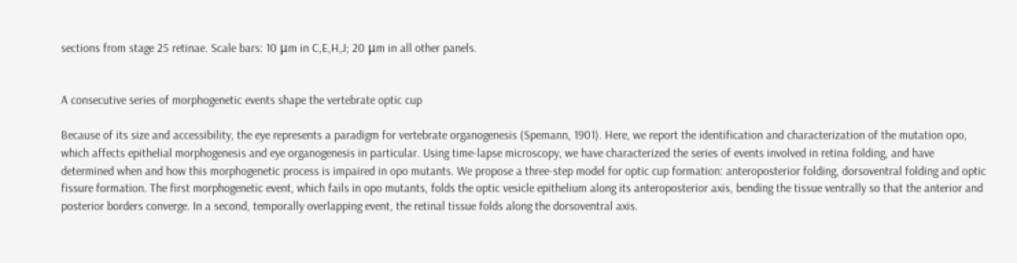sections from stage 25 retinae. Scale bars: 10 μm in C,E,H,J; 20 μm in all other panels.


A consecutive series of morphogenetic events shape the vertebrate optic cup

Because of its size and accessibility, the eye represents a paradigm for vertebrate organogenesis (Spemann, 1901). Here, we report the identification and characterization of the mutation opo, which affects epithelial morphogenesis and eye organogenesis in particular. Using time-lapse microscopy, we have characterized the series of events involved in retina folding, and have determined when and how this morphogenetic process is impaired in opo mutants. We propose a three-step model for optic cup formation: anteroposterior folding, dorsoventral folding and optic fissure formation. The first morphogenetic event, which fails in opo mutants, folds the optic vesicle epithelium along its anteroposterior axis, bending the tissue ventrally so that the anterior and posterior borders converge. In a second, temporally overlapping event, the retinal tissue folds along the dorsoventral axis.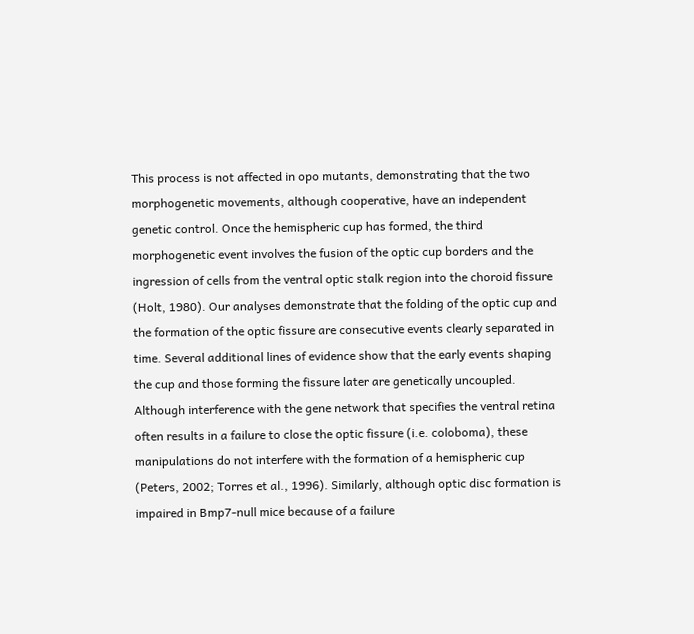This process is not affected in opo mutants, demonstrating that the two morphogenetic movements, although cooperative, have an independent genetic control. Once the hemispheric cup has formed, the third morphogenetic event involves the fusion of the optic cup borders and the ingression of cells from the ventral optic stalk region into the choroid fissure (Holt, 1980). Our analyses demonstrate that the folding of the optic cup and the formation of the optic fissure are consecutive events clearly separated in time. Several additional lines of evidence show that the early events shaping the cup and those forming the fissure later are genetically uncoupled. Although interference with the gene network that specifies the ventral retina often results in a failure to close the optic fissure (i.e. coloboma), these manipulations do not interfere with the formation of a hemispheric cup (Peters, 2002; Torres et al., 1996). Similarly, although optic disc formation is impaired in Bmp7-null mice because of a failure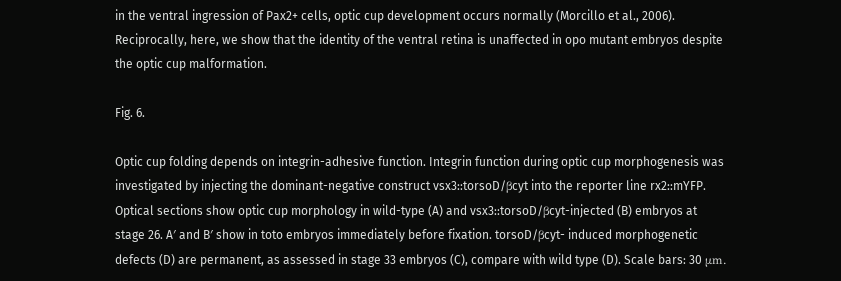in the ventral ingression of Pax2+ cells, optic cup development occurs normally (Morcillo et al., 2006). Reciprocally, here, we show that the identity of the ventral retina is unaffected in opo mutant embryos despite the optic cup malformation.

Fig. 6.

Optic cup folding depends on integrin-adhesive function. Integrin function during optic cup morphogenesis was investigated by injecting the dominant-negative construct vsx3::torsoD/βcyt into the reporter line rx2::mYFP. Optical sections show optic cup morphology in wild-type (A) and vsx3::torsoD/βcyt-injected (B) embryos at stage 26. A′ and B′ show in toto embryos immediately before fixation. torsoD/βcyt- induced morphogenetic defects (D) are permanent, as assessed in stage 33 embryos (C), compare with wild type (D). Scale bars: 30 μm.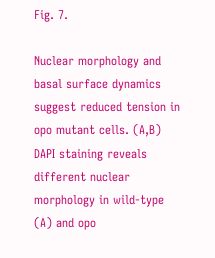Fig. 7.

Nuclear morphology and basal surface dynamics suggest reduced tension in opo mutant cells. (A,B) DAPI staining reveals different nuclear morphology in wild-type (A) and opo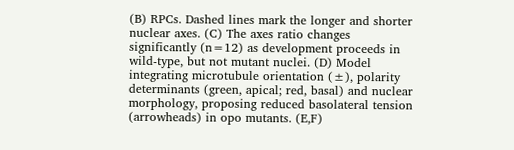(B) RPCs. Dashed lines mark the longer and shorter nuclear axes. (C) The axes ratio changes significantly (n=12) as development proceeds in wild-type, but not mutant nuclei. (D) Model integrating microtubule orientation (±), polarity determinants (green, apical; red, basal) and nuclear morphology, proposing reduced basolateral tension (arrowheads) in opo mutants. (E,F)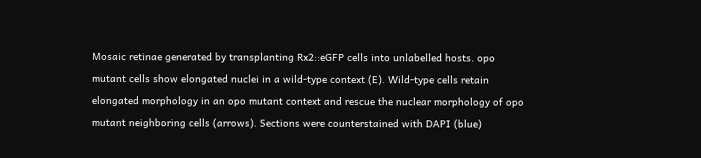Mosaic retinae generated by transplanting Rx2::eGFP cells into unlabelled hosts. opo mutant cells show elongated nuclei in a wild-type context (E). Wild-type cells retain elongated morphology in an opo mutant context and rescue the nuclear morphology of opo mutant neighboring cells (arrows). Sections were counterstained with DAPI (blue)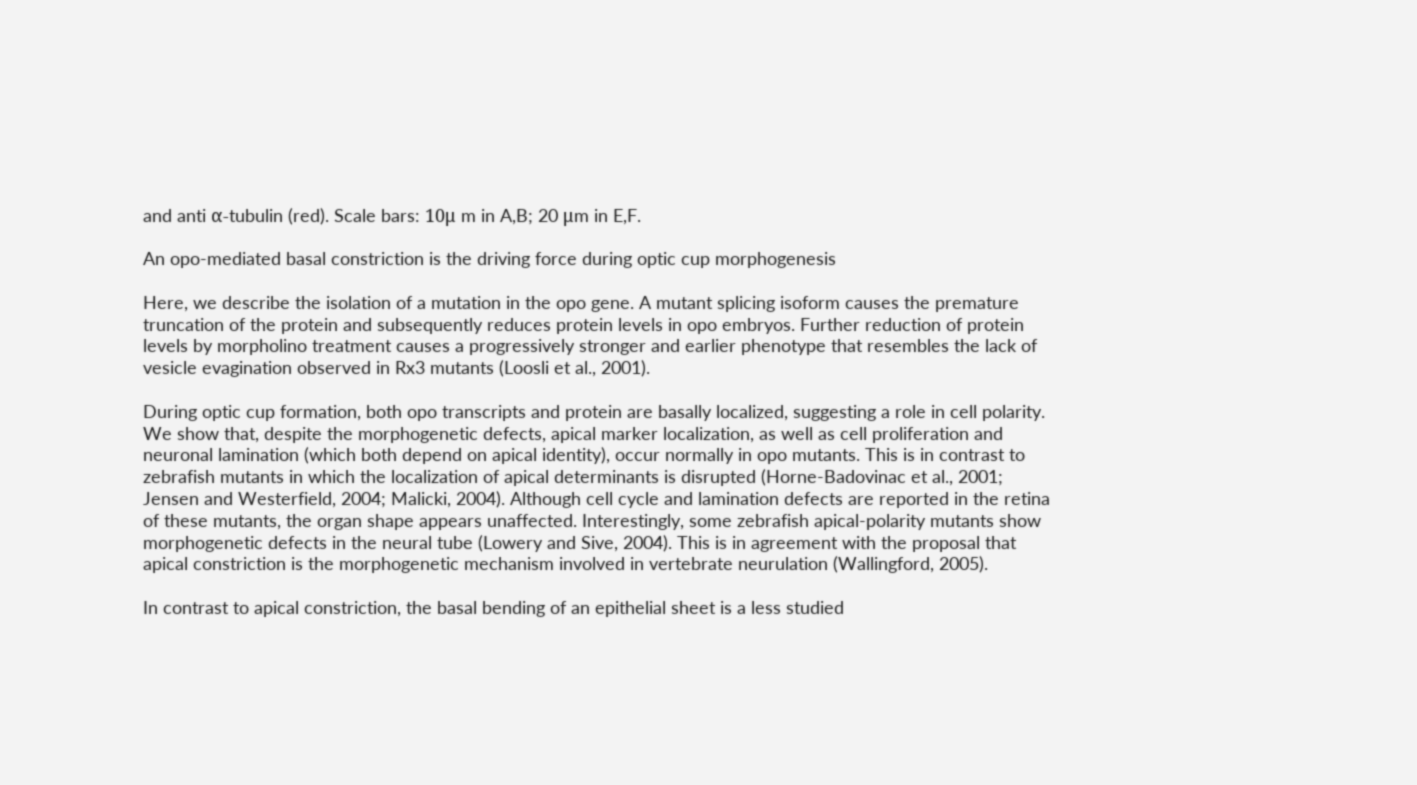and anti α-tubulin (red). Scale bars: 10μ m in A,B; 20 μm in E,F.

An opo-mediated basal constriction is the driving force during optic cup morphogenesis

Here, we describe the isolation of a mutation in the opo gene. A mutant splicing isoform causes the premature truncation of the protein and subsequently reduces protein levels in opo embryos. Further reduction of protein levels by morpholino treatment causes a progressively stronger and earlier phenotype that resembles the lack of vesicle evagination observed in Rx3 mutants (Loosli et al., 2001).

During optic cup formation, both opo transcripts and protein are basally localized, suggesting a role in cell polarity. We show that, despite the morphogenetic defects, apical marker localization, as well as cell proliferation and neuronal lamination (which both depend on apical identity), occur normally in opo mutants. This is in contrast to zebrafish mutants in which the localization of apical determinants is disrupted (Horne-Badovinac et al., 2001; Jensen and Westerfield, 2004; Malicki, 2004). Although cell cycle and lamination defects are reported in the retina of these mutants, the organ shape appears unaffected. Interestingly, some zebrafish apical-polarity mutants show morphogenetic defects in the neural tube (Lowery and Sive, 2004). This is in agreement with the proposal that apical constriction is the morphogenetic mechanism involved in vertebrate neurulation (Wallingford, 2005).

In contrast to apical constriction, the basal bending of an epithelial sheet is a less studied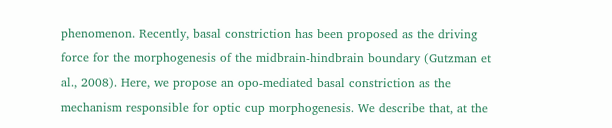phenomenon. Recently, basal constriction has been proposed as the driving force for the morphogenesis of the midbrain-hindbrain boundary (Gutzman et al., 2008). Here, we propose an opo-mediated basal constriction as the mechanism responsible for optic cup morphogenesis. We describe that, at the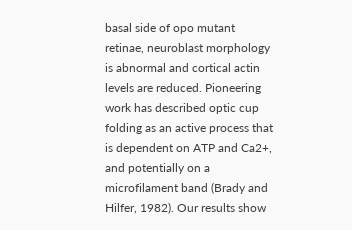basal side of opo mutant retinae, neuroblast morphology is abnormal and cortical actin levels are reduced. Pioneering work has described optic cup folding as an active process that is dependent on ATP and Ca2+, and potentially on a microfilament band (Brady and Hilfer, 1982). Our results show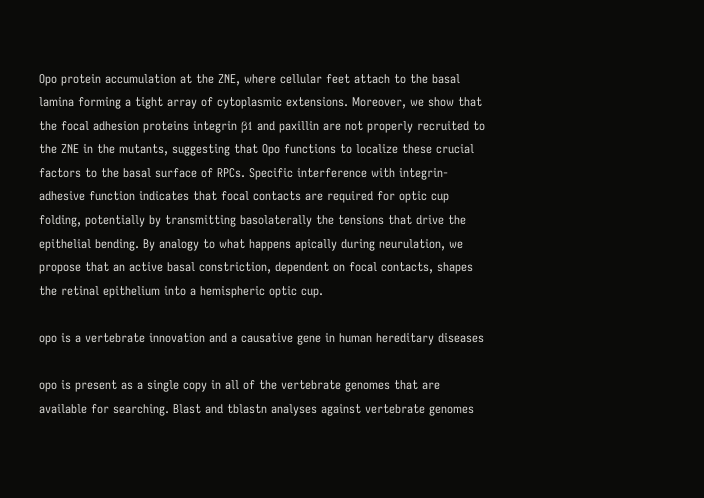Opo protein accumulation at the ZNE, where cellular feet attach to the basal lamina forming a tight array of cytoplasmic extensions. Moreover, we show that the focal adhesion proteins integrin β1 and paxillin are not properly recruited to the ZNE in the mutants, suggesting that Opo functions to localize these crucial factors to the basal surface of RPCs. Specific interference with integrin-adhesive function indicates that focal contacts are required for optic cup folding, potentially by transmitting basolaterally the tensions that drive the epithelial bending. By analogy to what happens apically during neurulation, we propose that an active basal constriction, dependent on focal contacts, shapes the retinal epithelium into a hemispheric optic cup.

opo is a vertebrate innovation and a causative gene in human hereditary diseases

opo is present as a single copy in all of the vertebrate genomes that are available for searching. Blast and tblastn analyses against vertebrate genomes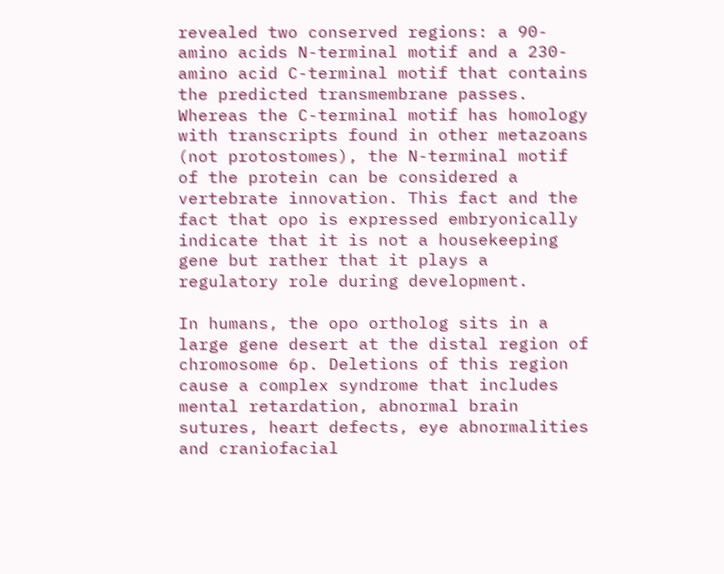revealed two conserved regions: a 90-amino acids N-terminal motif and a 230-amino acid C-terminal motif that contains the predicted transmembrane passes. Whereas the C-terminal motif has homology with transcripts found in other metazoans (not protostomes), the N-terminal motif of the protein can be considered a vertebrate innovation. This fact and the fact that opo is expressed embryonically indicate that it is not a housekeeping gene but rather that it plays a regulatory role during development.

In humans, the opo ortholog sits in a large gene desert at the distal region of chromosome 6p. Deletions of this region cause a complex syndrome that includes mental retardation, abnormal brain sutures, heart defects, eye abnormalities and craniofacial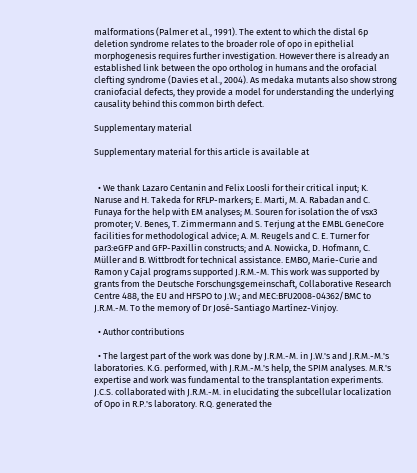malformations (Palmer et al., 1991). The extent to which the distal 6p deletion syndrome relates to the broader role of opo in epithelial morphogenesis requires further investigation. However there is already an established link between the opo ortholog in humans and the orofacial clefting syndrome (Davies et al., 2004). As medaka mutants also show strong craniofacial defects, they provide a model for understanding the underlying causality behind this common birth defect.

Supplementary material

Supplementary material for this article is available at


  • We thank Lazaro Centanin and Felix Loosli for their critical input; K. Naruse and H. Takeda for RFLP-markers; E. Marti, M. A. Rabadan and C. Funaya for the help with EM analyses; M. Souren for isolation the of vsx3 promoter; V. Benes, T. Zimmermann and S. Terjung at the EMBL GeneCore facilities for methodological advice; A. M. Reugels and C. E. Turner for par3:eGFP and GFP-Paxillin constructs; and A. Nowicka, D. Hofmann, C. Müller and B. Wittbrodt for technical assistance. EMBO, Marie-Curie and Ramon y Cajal programs supported J.R.M.-M. This work was supported by grants from the Deutsche Forschungsgemeinschaft, Collaborative Research Centre 488, the EU and HFSPO to J.W.; and MEC:BFU2008-04362/BMC to J.R.M.-M. To the memory of Dr José-Santiago Martínez-Vinjoy.

  • Author contributions

  • The largest part of the work was done by J.R.M.-M. in J.W.'s and J.R.M.-M.'s laboratories. K.G. performed, with J.R.M.-M.'s help, the SPIM analyses. M.R.'s expertise and work was fundamental to the transplantation experiments. J.C.S. collaborated with J.R.M.-M. in elucidating the subcellular localization of Opo in R.P.'s laboratory. R.Q. generated the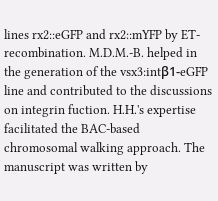lines rx2::eGFP and rx2::mYFP by ET-recombination. M.D.M.-B. helped in the generation of the vsx3:intβ1-eGFP line and contributed to the discussions on integrin fuction. H.H.'s expertise facilitated the BAC-based chromosomal walking approach. The manuscript was written by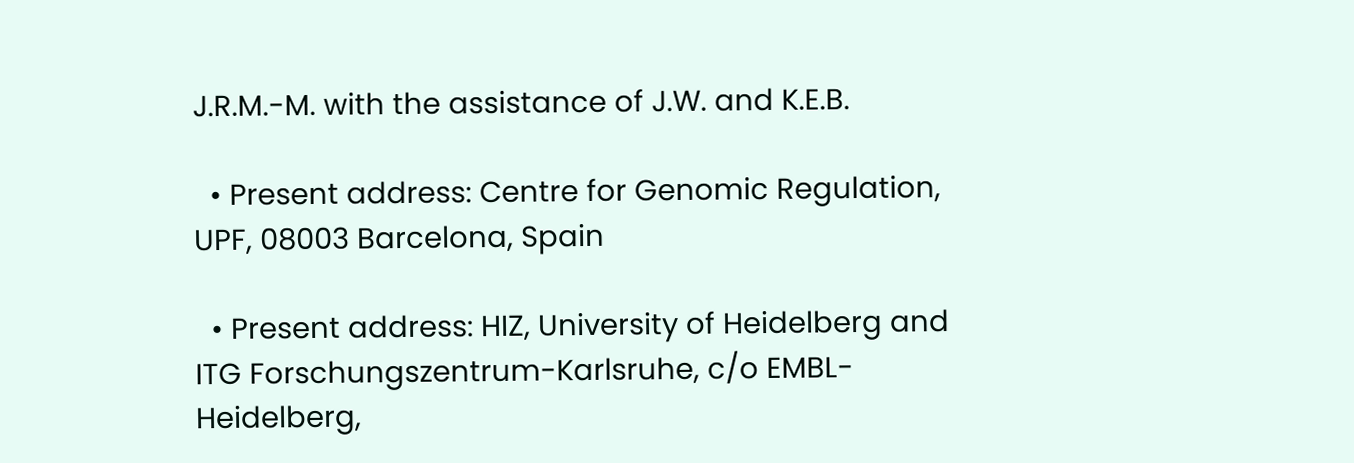J.R.M.-M. with the assistance of J.W. and K.E.B.

  • Present address: Centre for Genomic Regulation, UPF, 08003 Barcelona, Spain

  • Present address: HIZ, University of Heidelberg and ITG Forschungszentrum-Karlsruhe, c/o EMBL-Heidelberg,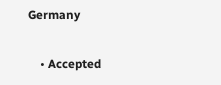Germany

    • Accepted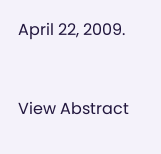April 22, 2009.


View Abstract